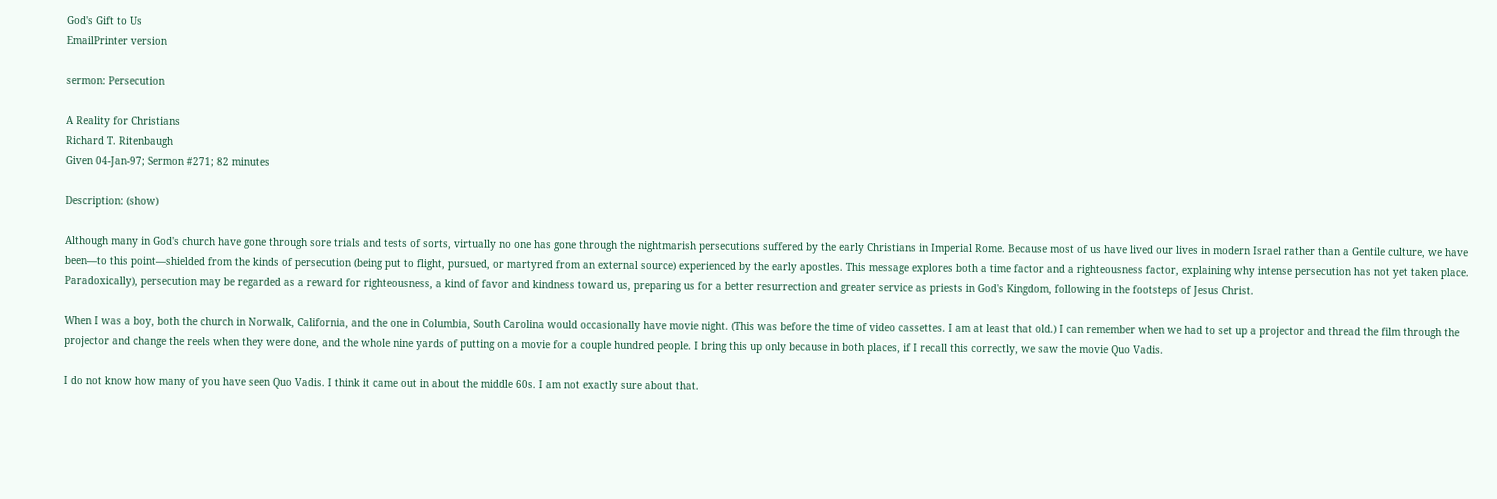God's Gift to Us
EmailPrinter version

sermon: Persecution

A Reality for Christians
Richard T. Ritenbaugh
Given 04-Jan-97; Sermon #271; 82 minutes

Description: (show)

Although many in God's church have gone through sore trials and tests of sorts, virtually no one has gone through the nightmarish persecutions suffered by the early Christians in Imperial Rome. Because most of us have lived our lives in modern Israel rather than a Gentile culture, we have been—to this point—shielded from the kinds of persecution (being put to flight, pursued, or martyred from an external source) experienced by the early apostles. This message explores both a time factor and a righteousness factor, explaining why intense persecution has not yet taken place. Paradoxically), persecution may be regarded as a reward for righteousness, a kind of favor and kindness toward us, preparing us for a better resurrection and greater service as priests in God's Kingdom, following in the footsteps of Jesus Christ.

When I was a boy, both the church in Norwalk, California, and the one in Columbia, South Carolina would occasionally have movie night. (This was before the time of video cassettes. I am at least that old.) I can remember when we had to set up a projector and thread the film through the projector and change the reels when they were done, and the whole nine yards of putting on a movie for a couple hundred people. I bring this up only because in both places, if I recall this correctly, we saw the movie Quo Vadis.

I do not know how many of you have seen Quo Vadis. I think it came out in about the middle 60s. I am not exactly sure about that.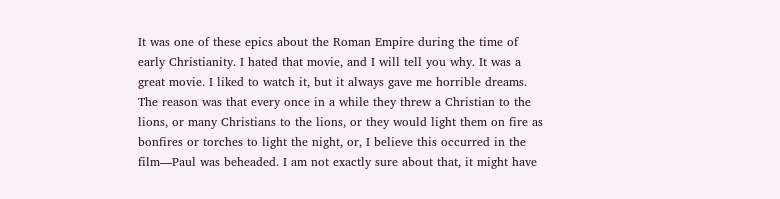It was one of these epics about the Roman Empire during the time of early Christianity. I hated that movie, and I will tell you why. It was a great movie. I liked to watch it, but it always gave me horrible dreams. The reason was that every once in a while they threw a Christian to the lions, or many Christians to the lions, or they would light them on fire as bonfires or torches to light the night, or, I believe this occurred in the film—Paul was beheaded. I am not exactly sure about that, it might have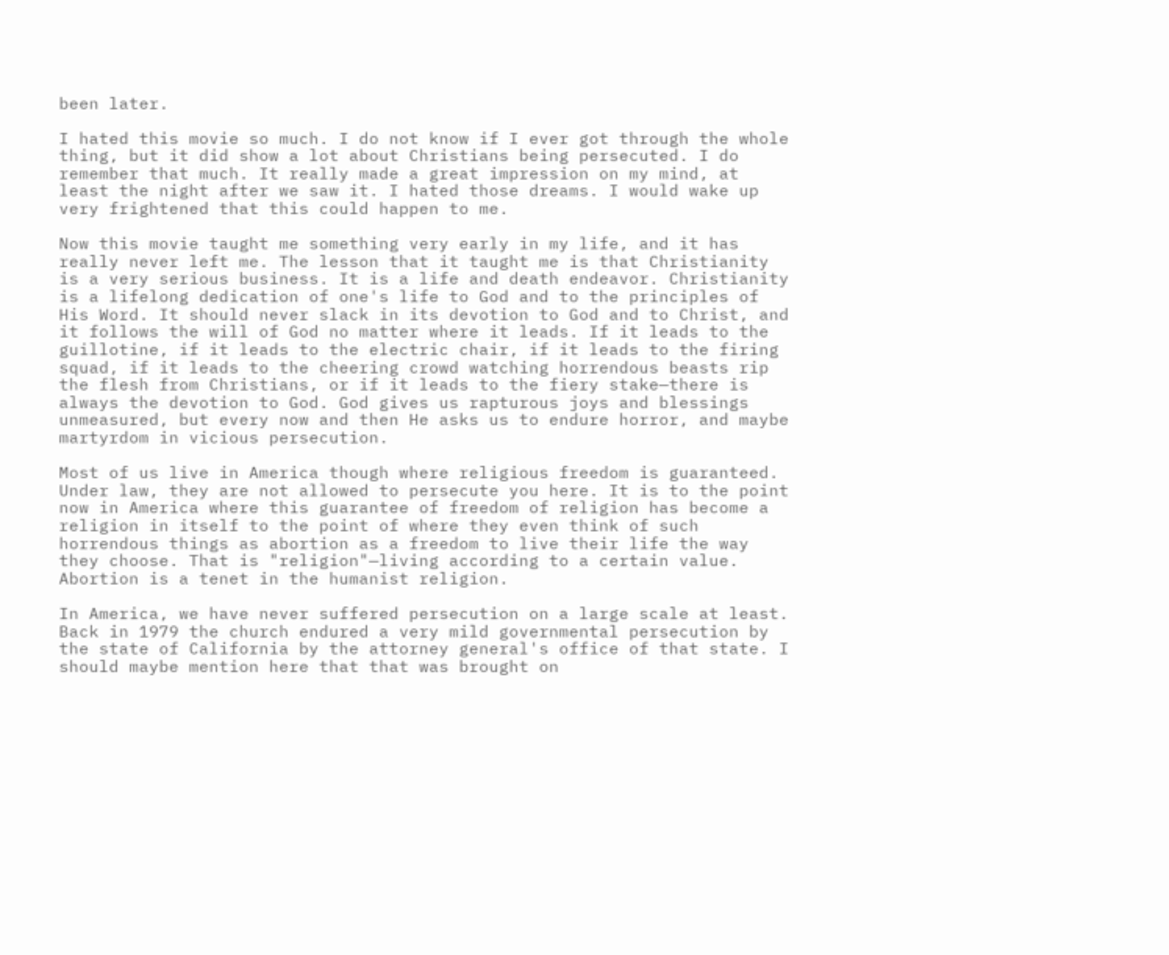been later.

I hated this movie so much. I do not know if I ever got through the whole thing, but it did show a lot about Christians being persecuted. I do remember that much. It really made a great impression on my mind, at least the night after we saw it. I hated those dreams. I would wake up very frightened that this could happen to me.

Now this movie taught me something very early in my life, and it has really never left me. The lesson that it taught me is that Christianity is a very serious business. It is a life and death endeavor. Christianity is a lifelong dedication of one's life to God and to the principles of His Word. It should never slack in its devotion to God and to Christ, and it follows the will of God no matter where it leads. If it leads to the guillotine, if it leads to the electric chair, if it leads to the firing squad, if it leads to the cheering crowd watching horrendous beasts rip the flesh from Christians, or if it leads to the fiery stake—there is always the devotion to God. God gives us rapturous joys and blessings unmeasured, but every now and then He asks us to endure horror, and maybe martyrdom in vicious persecution.

Most of us live in America though where religious freedom is guaranteed. Under law, they are not allowed to persecute you here. It is to the point now in America where this guarantee of freedom of religion has become a religion in itself to the point of where they even think of such horrendous things as abortion as a freedom to live their life the way they choose. That is "religion"—living according to a certain value. Abortion is a tenet in the humanist religion.

In America, we have never suffered persecution on a large scale at least. Back in 1979 the church endured a very mild governmental persecution by the state of California by the attorney general's office of that state. I should maybe mention here that that was brought on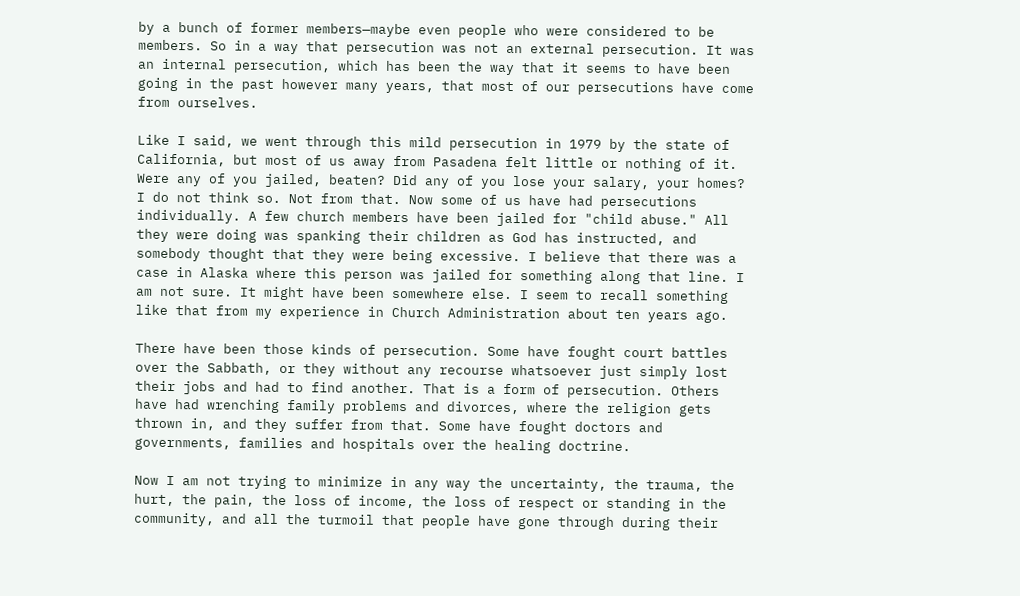by a bunch of former members—maybe even people who were considered to be members. So in a way that persecution was not an external persecution. It was an internal persecution, which has been the way that it seems to have been going in the past however many years, that most of our persecutions have come from ourselves.

Like I said, we went through this mild persecution in 1979 by the state of California, but most of us away from Pasadena felt little or nothing of it. Were any of you jailed, beaten? Did any of you lose your salary, your homes? I do not think so. Not from that. Now some of us have had persecutions individually. A few church members have been jailed for "child abuse." All they were doing was spanking their children as God has instructed, and somebody thought that they were being excessive. I believe that there was a case in Alaska where this person was jailed for something along that line. I am not sure. It might have been somewhere else. I seem to recall something like that from my experience in Church Administration about ten years ago.

There have been those kinds of persecution. Some have fought court battles over the Sabbath, or they without any recourse whatsoever just simply lost their jobs and had to find another. That is a form of persecution. Others have had wrenching family problems and divorces, where the religion gets thrown in, and they suffer from that. Some have fought doctors and governments, families and hospitals over the healing doctrine.

Now I am not trying to minimize in any way the uncertainty, the trauma, the hurt, the pain, the loss of income, the loss of respect or standing in the community, and all the turmoil that people have gone through during their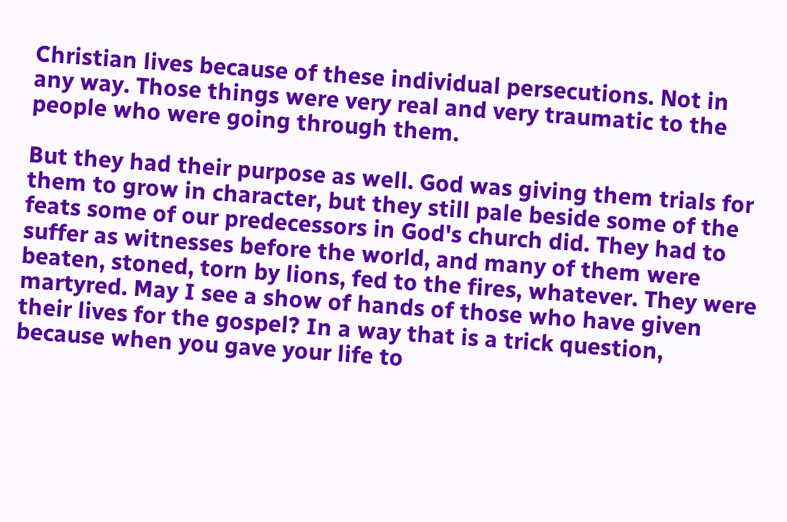Christian lives because of these individual persecutions. Not in any way. Those things were very real and very traumatic to the people who were going through them.

But they had their purpose as well. God was giving them trials for them to grow in character, but they still pale beside some of the feats some of our predecessors in God's church did. They had to suffer as witnesses before the world, and many of them were beaten, stoned, torn by lions, fed to the fires, whatever. They were martyred. May I see a show of hands of those who have given their lives for the gospel? In a way that is a trick question, because when you gave your life to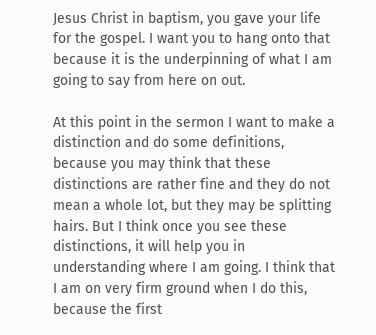Jesus Christ in baptism, you gave your life for the gospel. I want you to hang onto that because it is the underpinning of what I am going to say from here on out.

At this point in the sermon I want to make a distinction and do some definitions, because you may think that these distinctions are rather fine and they do not mean a whole lot, but they may be splitting hairs. But I think once you see these distinctions, it will help you in understanding where I am going. I think that I am on very firm ground when I do this, because the first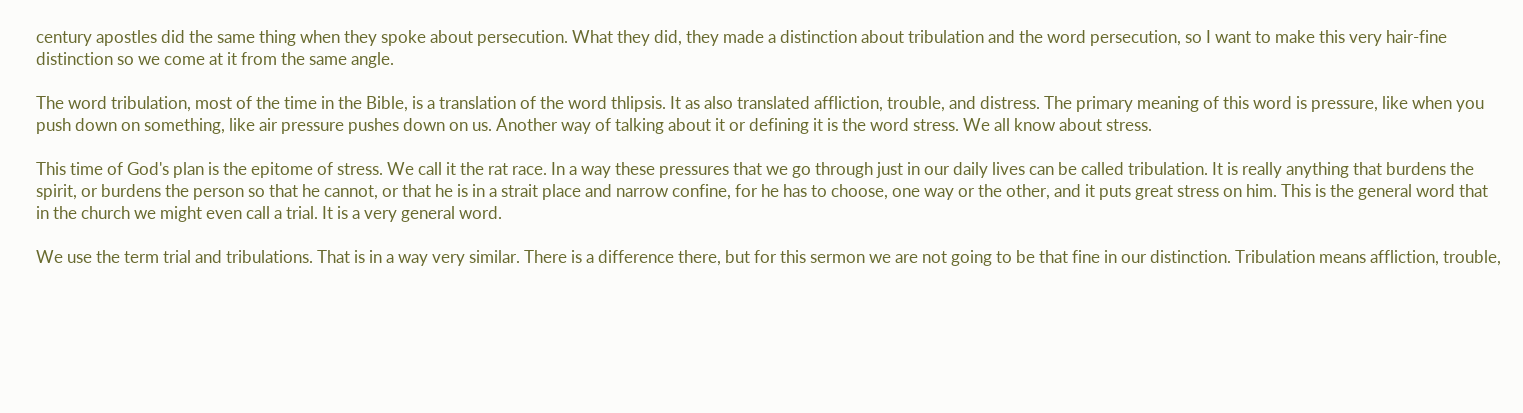century apostles did the same thing when they spoke about persecution. What they did, they made a distinction about tribulation and the word persecution, so I want to make this very hair-fine distinction so we come at it from the same angle.

The word tribulation, most of the time in the Bible, is a translation of the word thlipsis. It as also translated affliction, trouble, and distress. The primary meaning of this word is pressure, like when you push down on something, like air pressure pushes down on us. Another way of talking about it or defining it is the word stress. We all know about stress.

This time of God's plan is the epitome of stress. We call it the rat race. In a way these pressures that we go through just in our daily lives can be called tribulation. It is really anything that burdens the spirit, or burdens the person so that he cannot, or that he is in a strait place and narrow confine, for he has to choose, one way or the other, and it puts great stress on him. This is the general word that in the church we might even call a trial. It is a very general word.

We use the term trial and tribulations. That is in a way very similar. There is a difference there, but for this sermon we are not going to be that fine in our distinction. Tribulation means affliction, trouble,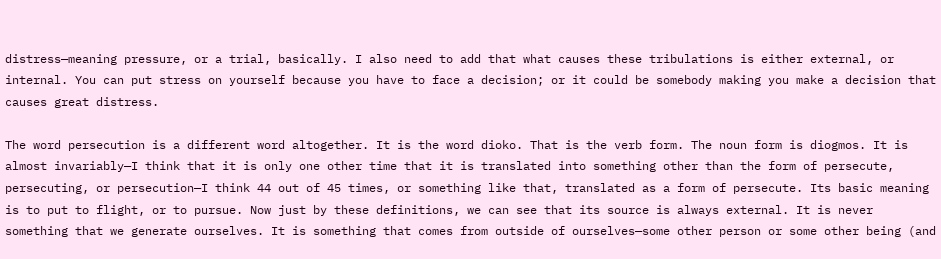distress—meaning pressure, or a trial, basically. I also need to add that what causes these tribulations is either external, or internal. You can put stress on yourself because you have to face a decision; or it could be somebody making you make a decision that causes great distress.

The word persecution is a different word altogether. It is the word dioko. That is the verb form. The noun form is diogmos. It is almost invariably—I think that it is only one other time that it is translated into something other than the form of persecute, persecuting, or persecution—I think 44 out of 45 times, or something like that, translated as a form of persecute. Its basic meaning is to put to flight, or to pursue. Now just by these definitions, we can see that its source is always external. It is never something that we generate ourselves. It is something that comes from outside of ourselves—some other person or some other being (and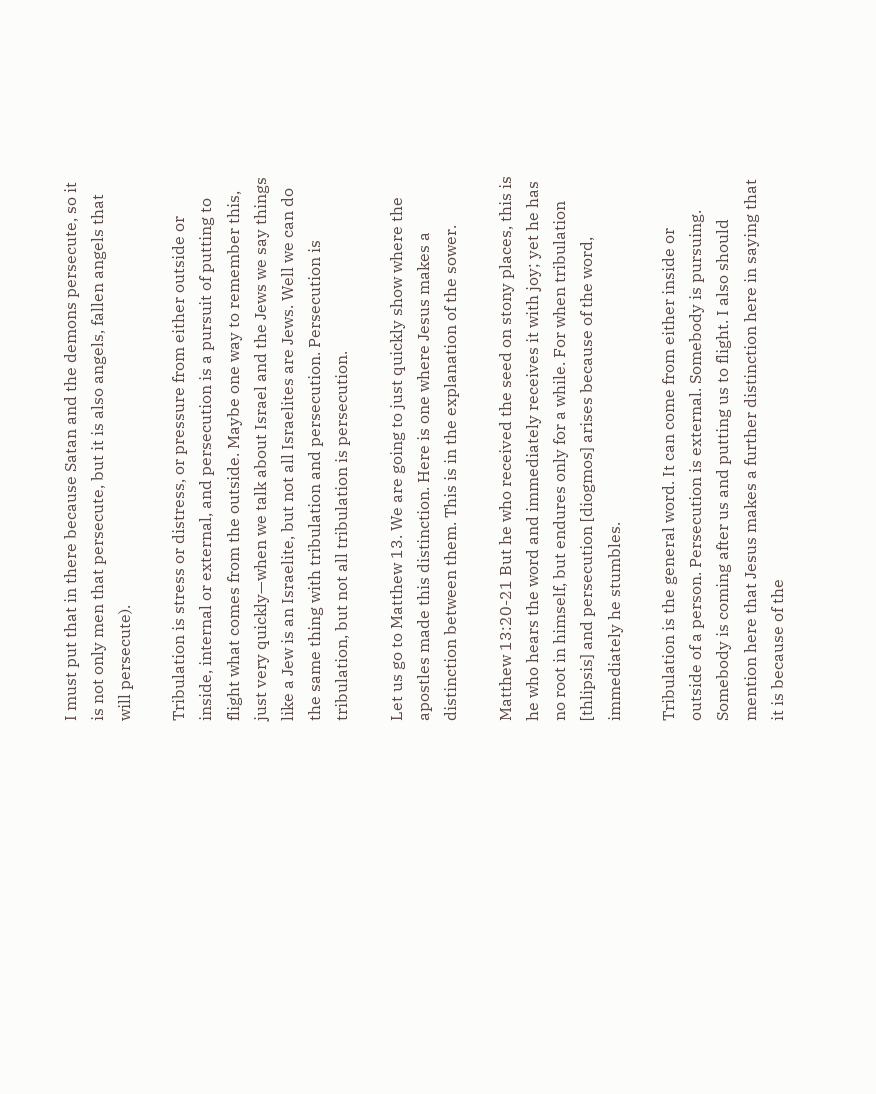I must put that in there because Satan and the demons persecute, so it is not only men that persecute, but it is also angels, fallen angels that will persecute).

Tribulation is stress or distress, or pressure from either outside or inside, internal or external, and persecution is a pursuit of putting to flight what comes from the outside. Maybe one way to remember this, just very quickly—when we talk about Israel and the Jews we say things like a Jew is an Israelite, but not all Israelites are Jews. Well we can do the same thing with tribulation and persecution. Persecution is tribulation, but not all tribulation is persecution.

Let us go to Matthew 13. We are going to just quickly show where the apostles made this distinction. Here is one where Jesus makes a distinction between them. This is in the explanation of the sower.

Matthew 13:20-21 But he who received the seed on stony places, this is he who hears the word and immediately receives it with joy; yet he has no root in himself, but endures only for a while. For when tribulation [thlipsis] and persecution [diogmos] arises because of the word, immediately he stumbles.

Tribulation is the general word. It can come from either inside or outside of a person. Persecution is external. Somebody is pursuing. Somebody is coming after us and putting us to flight. I also should mention here that Jesus makes a further distinction here in saying that it is because of the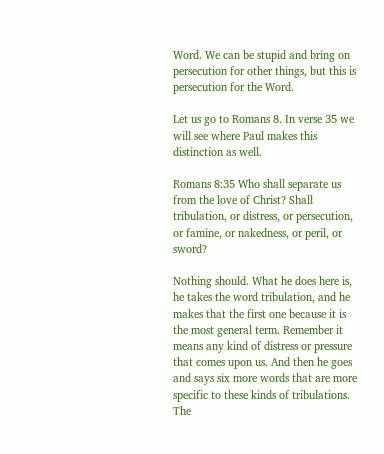Word. We can be stupid and bring on persecution for other things, but this is persecution for the Word.

Let us go to Romans 8. In verse 35 we will see where Paul makes this distinction as well.

Romans 8:35 Who shall separate us from the love of Christ? Shall tribulation, or distress, or persecution, or famine, or nakedness, or peril, or sword?

Nothing should. What he does here is, he takes the word tribulation, and he makes that the first one because it is the most general term. Remember it means any kind of distress or pressure that comes upon us. And then he goes and says six more words that are more specific to these kinds of tribulations. The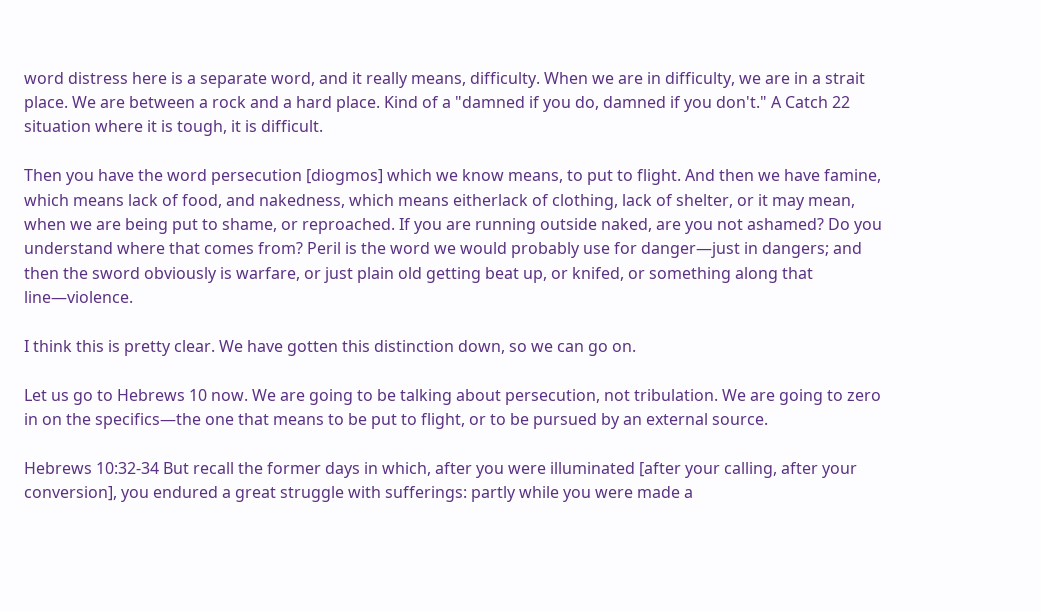word distress here is a separate word, and it really means, difficulty. When we are in difficulty, we are in a strait place. We are between a rock and a hard place. Kind of a "damned if you do, damned if you don't." A Catch 22 situation where it is tough, it is difficult.

Then you have the word persecution [diogmos] which we know means, to put to flight. And then we have famine, which means lack of food, and nakedness, which means eitherlack of clothing, lack of shelter, or it may mean, when we are being put to shame, or reproached. If you are running outside naked, are you not ashamed? Do you understand where that comes from? Peril is the word we would probably use for danger—just in dangers; and then the sword obviously is warfare, or just plain old getting beat up, or knifed, or something along that line—violence.

I think this is pretty clear. We have gotten this distinction down, so we can go on.

Let us go to Hebrews 10 now. We are going to be talking about persecution, not tribulation. We are going to zero in on the specifics—the one that means to be put to flight, or to be pursued by an external source.

Hebrews 10:32-34 But recall the former days in which, after you were illuminated [after your calling, after your conversion], you endured a great struggle with sufferings: partly while you were made a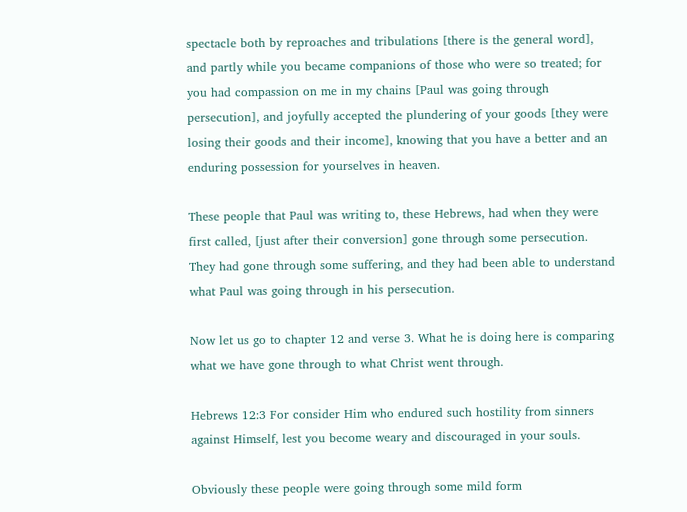spectacle both by reproaches and tribulations [there is the general word], and partly while you became companions of those who were so treated; for you had compassion on me in my chains [Paul was going through persecution], and joyfully accepted the plundering of your goods [they were losing their goods and their income], knowing that you have a better and an enduring possession for yourselves in heaven.

These people that Paul was writing to, these Hebrews, had when they were first called, [just after their conversion] gone through some persecution. They had gone through some suffering, and they had been able to understand what Paul was going through in his persecution.

Now let us go to chapter 12 and verse 3. What he is doing here is comparing what we have gone through to what Christ went through.

Hebrews 12:3 For consider Him who endured such hostility from sinners against Himself, lest you become weary and discouraged in your souls.

Obviously these people were going through some mild form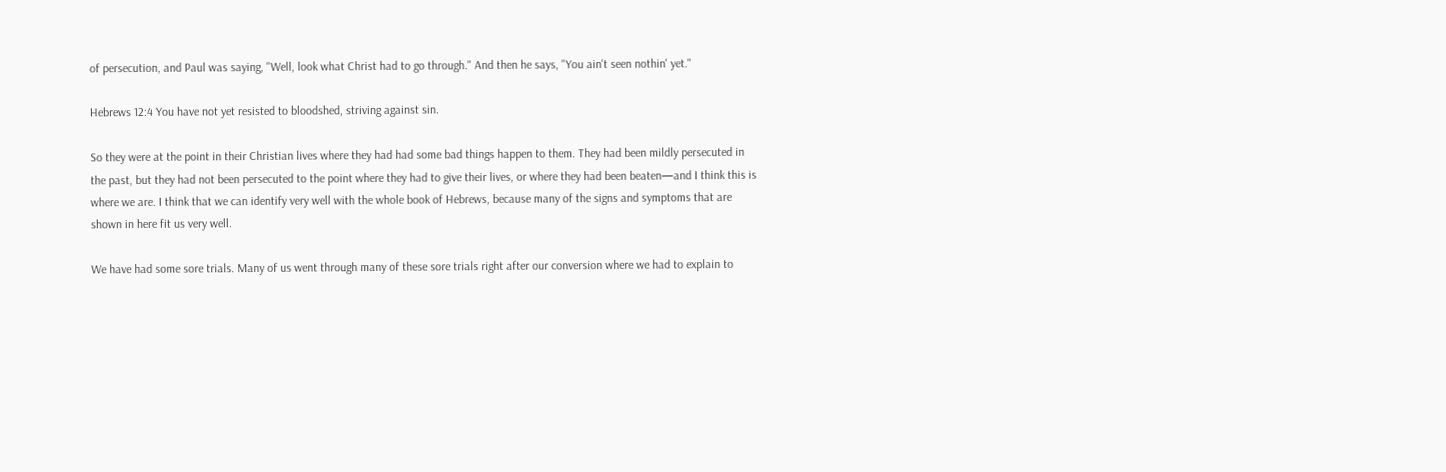of persecution, and Paul was saying, "Well, look what Christ had to go through." And then he says, "You ain't seen nothin' yet."

Hebrews 12:4 You have not yet resisted to bloodshed, striving against sin.

So they were at the point in their Christian lives where they had had some bad things happen to them. They had been mildly persecuted in the past, but they had not been persecuted to the point where they had to give their lives, or where they had been beaten—and I think this is where we are. I think that we can identify very well with the whole book of Hebrews, because many of the signs and symptoms that are shown in here fit us very well.

We have had some sore trials. Many of us went through many of these sore trials right after our conversion where we had to explain to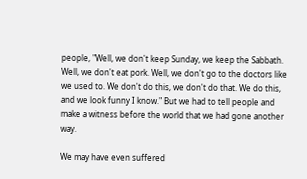people, "Well, we don't keep Sunday, we keep the Sabbath. Well, we don't eat pork. Well, we don't go to the doctors like we used to. We don't do this, we don't do that. We do this, and we look funny I know." But we had to tell people and make a witness before the world that we had gone another way.

We may have even suffered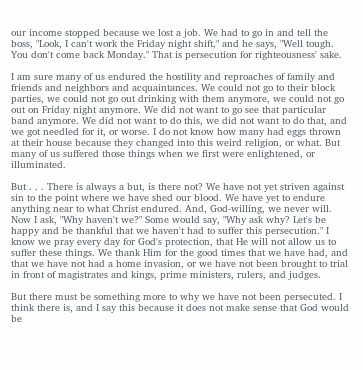our income stopped because we lost a job. We had to go in and tell the boss, "Look, I can't work the Friday night shift," and he says, "Well tough. You don't come back Monday." That is persecution for righteousness' sake.

I am sure many of us endured the hostility and reproaches of family and friends and neighbors and acquaintances. We could not go to their block parties, we could not go out drinking with them anymore, we could not go out on Friday night anymore. We did not want to go see that particular band anymore. We did not want to do this, we did not want to do that, and we got needled for it, or worse. I do not know how many had eggs thrown at their house because they changed into this weird religion, or what. But many of us suffered those things when we first were enlightened, or illuminated.

But . . . There is always a but, is there not? We have not yet striven against sin to the point where we have shed our blood. We have yet to endure anything near to what Christ endured. And, God-willing, we never will. Now I ask, "Why haven't we?" Some would say, "Why ask why? Let's be happy and be thankful that we haven't had to suffer this persecution." I know we pray every day for God's protection, that He will not allow us to suffer these things. We thank Him for the good times that we have had, and that we have not had a home invasion, or we have not been brought to trial in front of magistrates and kings, prime ministers, rulers, and judges.

But there must be something more to why we have not been persecuted. I think there is, and I say this because it does not make sense that God would be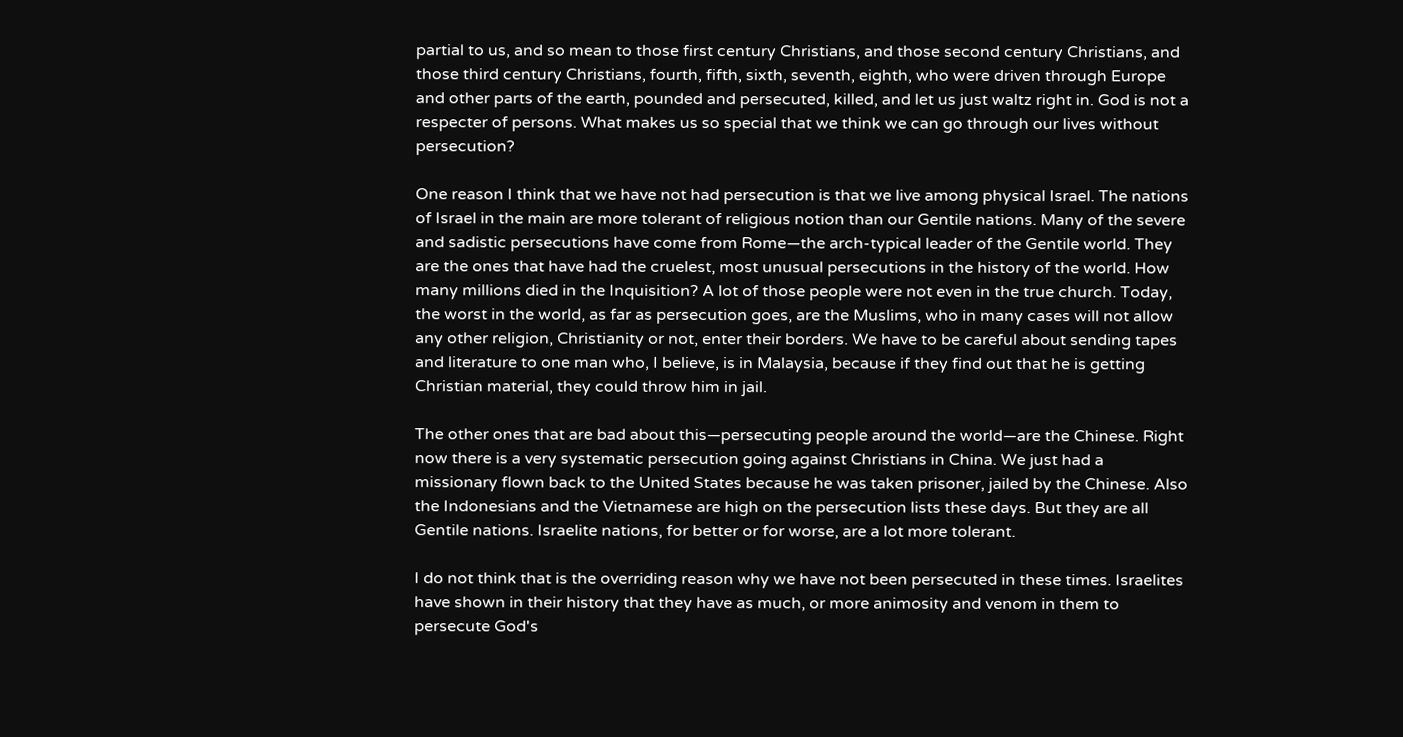partial to us, and so mean to those first century Christians, and those second century Christians, and those third century Christians, fourth, fifth, sixth, seventh, eighth, who were driven through Europe and other parts of the earth, pounded and persecuted, killed, and let us just waltz right in. God is not a respecter of persons. What makes us so special that we think we can go through our lives without persecution?

One reason I think that we have not had persecution is that we live among physical Israel. The nations of Israel in the main are more tolerant of religious notion than our Gentile nations. Many of the severe and sadistic persecutions have come from Rome—the arch-typical leader of the Gentile world. They are the ones that have had the cruelest, most unusual persecutions in the history of the world. How many millions died in the Inquisition? A lot of those people were not even in the true church. Today, the worst in the world, as far as persecution goes, are the Muslims, who in many cases will not allow any other religion, Christianity or not, enter their borders. We have to be careful about sending tapes and literature to one man who, I believe, is in Malaysia, because if they find out that he is getting Christian material, they could throw him in jail.

The other ones that are bad about this—persecuting people around the world—are the Chinese. Right now there is a very systematic persecution going against Christians in China. We just had a missionary flown back to the United States because he was taken prisoner, jailed by the Chinese. Also the Indonesians and the Vietnamese are high on the persecution lists these days. But they are all Gentile nations. Israelite nations, for better or for worse, are a lot more tolerant.

I do not think that is the overriding reason why we have not been persecuted in these times. Israelites have shown in their history that they have as much, or more animosity and venom in them to persecute God's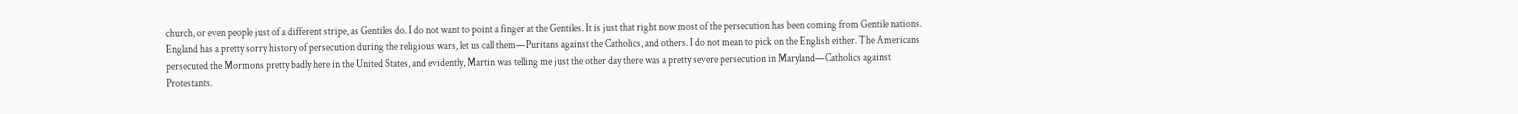church, or even people just of a different stripe, as Gentiles do. I do not want to point a finger at the Gentiles. It is just that right now most of the persecution has been coming from Gentile nations. England has a pretty sorry history of persecution during the religious wars, let us call them—Puritans against the Catholics, and others. I do not mean to pick on the English either. The Americans persecuted the Mormons pretty badly here in the United States, and evidently, Martin was telling me just the other day there was a pretty severe persecution in Maryland—Catholics against Protestants.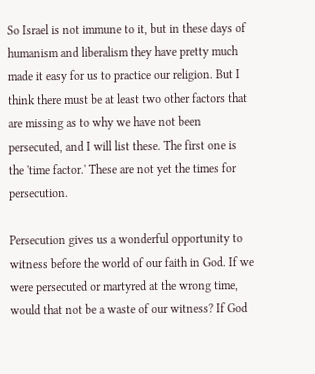So Israel is not immune to it, but in these days of humanism and liberalism they have pretty much made it easy for us to practice our religion. But I think there must be at least two other factors that are missing as to why we have not been persecuted, and I will list these. The first one is the 'time factor.' These are not yet the times for persecution.

Persecution gives us a wonderful opportunity to witness before the world of our faith in God. If we were persecuted or martyred at the wrong time, would that not be a waste of our witness? If God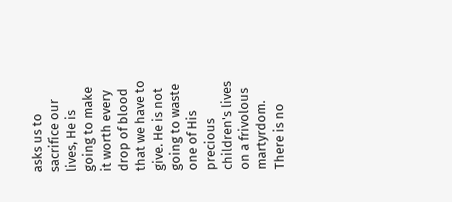asks us to sacrifice our lives, He is going to make it worth every drop of blood that we have to give. He is not going to waste one of His precious children's lives on a frivolous martyrdom. There is no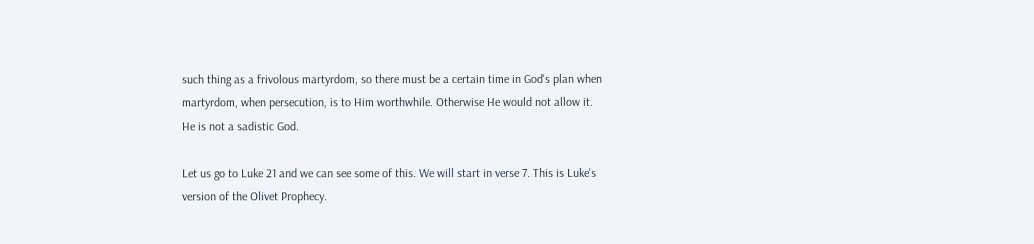such thing as a frivolous martyrdom, so there must be a certain time in God's plan when martyrdom, when persecution, is to Him worthwhile. Otherwise He would not allow it. He is not a sadistic God.

Let us go to Luke 21 and we can see some of this. We will start in verse 7. This is Luke's version of the Olivet Prophecy.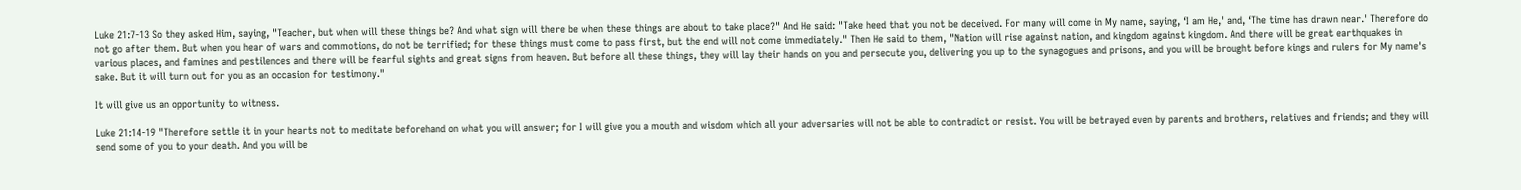Luke 21:7-13 So they asked Him, saying, "Teacher, but when will these things be? And what sign will there be when these things are about to take place?" And He said: "Take heed that you not be deceived. For many will come in My name, saying, ‘I am He,' and, ‘The time has drawn near.' Therefore do not go after them. But when you hear of wars and commotions, do not be terrified; for these things must come to pass first, but the end will not come immediately." Then He said to them, "Nation will rise against nation, and kingdom against kingdom. And there will be great earthquakes in various places, and famines and pestilences and there will be fearful sights and great signs from heaven. But before all these things, they will lay their hands on you and persecute you, delivering you up to the synagogues and prisons, and you will be brought before kings and rulers for My name's sake. But it will turn out for you as an occasion for testimony."

It will give us an opportunity to witness.

Luke 21:14-19 "Therefore settle it in your hearts not to meditate beforehand on what you will answer; for I will give you a mouth and wisdom which all your adversaries will not be able to contradict or resist. You will be betrayed even by parents and brothers, relatives and friends; and they will send some of you to your death. And you will be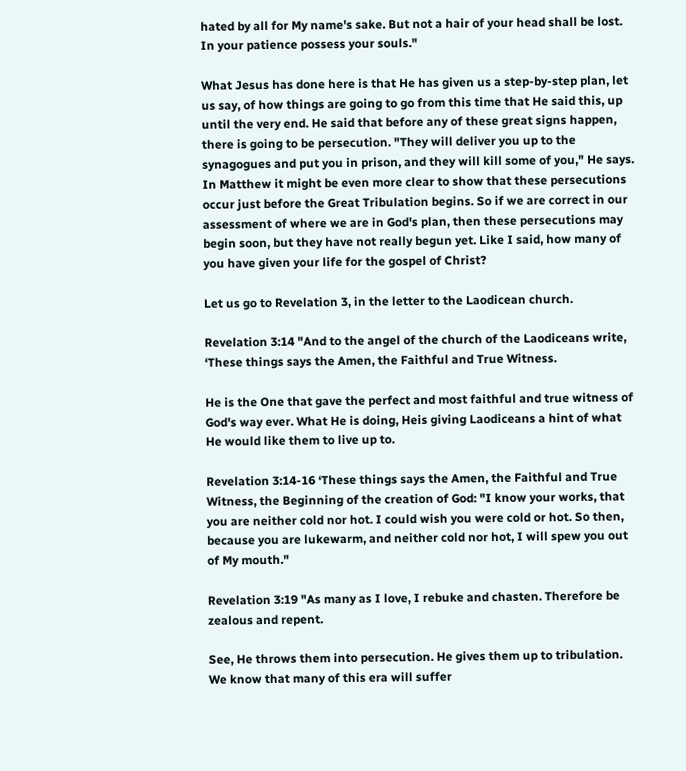hated by all for My name's sake. But not a hair of your head shall be lost. In your patience possess your souls."

What Jesus has done here is that He has given us a step-by-step plan, let us say, of how things are going to go from this time that He said this, up until the very end. He said that before any of these great signs happen, there is going to be persecution. "They will deliver you up to the synagogues and put you in prison, and they will kill some of you," He says. In Matthew it might be even more clear to show that these persecutions occur just before the Great Tribulation begins. So if we are correct in our assessment of where we are in God's plan, then these persecutions may begin soon, but they have not really begun yet. Like I said, how many of you have given your life for the gospel of Christ?

Let us go to Revelation 3, in the letter to the Laodicean church.

Revelation 3:14 "And to the angel of the church of the Laodiceans write, ‘These things says the Amen, the Faithful and True Witness.

He is the One that gave the perfect and most faithful and true witness of God's way ever. What He is doing, Heis giving Laodiceans a hint of what He would like them to live up to.

Revelation 3:14-16 ‘These things says the Amen, the Faithful and True Witness, the Beginning of the creation of God: "I know your works, that you are neither cold nor hot. I could wish you were cold or hot. So then, because you are lukewarm, and neither cold nor hot, I will spew you out of My mouth."

Revelation 3:19 "As many as I love, I rebuke and chasten. Therefore be zealous and repent.

See, He throws them into persecution. He gives them up to tribulation. We know that many of this era will suffer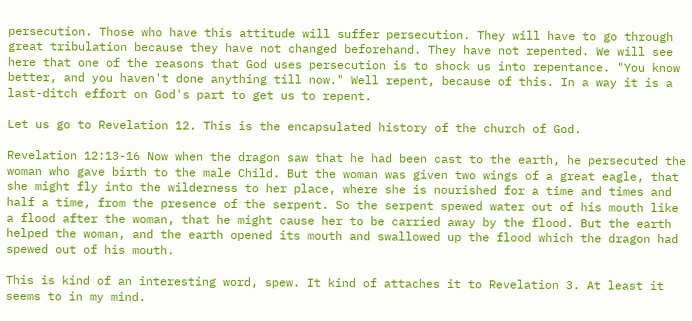persecution. Those who have this attitude will suffer persecution. They will have to go through great tribulation because they have not changed beforehand. They have not repented. We will see here that one of the reasons that God uses persecution is to shock us into repentance. "You know better, and you haven't done anything till now." Well repent, because of this. In a way it is a last-ditch effort on God's part to get us to repent.

Let us go to Revelation 12. This is the encapsulated history of the church of God.

Revelation 12:13-16 Now when the dragon saw that he had been cast to the earth, he persecuted the woman who gave birth to the male Child. But the woman was given two wings of a great eagle, that she might fly into the wilderness to her place, where she is nourished for a time and times and half a time, from the presence of the serpent. So the serpent spewed water out of his mouth like a flood after the woman, that he might cause her to be carried away by the flood. But the earth helped the woman, and the earth opened its mouth and swallowed up the flood which the dragon had spewed out of his mouth.

This is kind of an interesting word, spew. It kind of attaches it to Revelation 3. At least it seems to in my mind.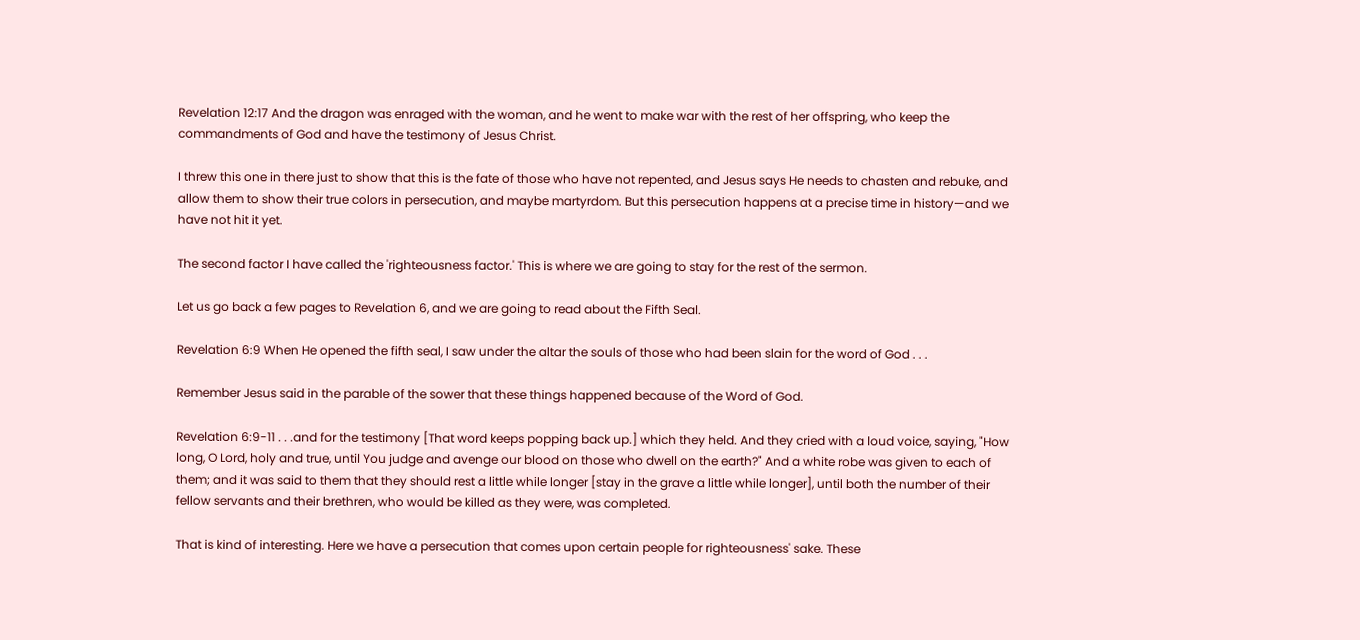Revelation 12:17 And the dragon was enraged with the woman, and he went to make war with the rest of her offspring, who keep the commandments of God and have the testimony of Jesus Christ.

I threw this one in there just to show that this is the fate of those who have not repented, and Jesus says He needs to chasten and rebuke, and allow them to show their true colors in persecution, and maybe martyrdom. But this persecution happens at a precise time in history—and we have not hit it yet.

The second factor I have called the 'righteousness factor.' This is where we are going to stay for the rest of the sermon.

Let us go back a few pages to Revelation 6, and we are going to read about the Fifth Seal.

Revelation 6:9 When He opened the fifth seal, I saw under the altar the souls of those who had been slain for the word of God . . .

Remember Jesus said in the parable of the sower that these things happened because of the Word of God.

Revelation 6:9-11 . . .and for the testimony [That word keeps popping back up.] which they held. And they cried with a loud voice, saying, "How long, O Lord, holy and true, until You judge and avenge our blood on those who dwell on the earth?" And a white robe was given to each of them; and it was said to them that they should rest a little while longer [stay in the grave a little while longer], until both the number of their fellow servants and their brethren, who would be killed as they were, was completed.

That is kind of interesting. Here we have a persecution that comes upon certain people for righteousness' sake. These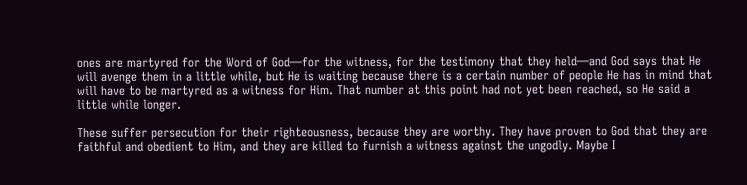ones are martyred for the Word of God—for the witness, for the testimony that they held—and God says that He will avenge them in a little while, but He is waiting because there is a certain number of people He has in mind that will have to be martyred as a witness for Him. That number at this point had not yet been reached, so He said a little while longer.

These suffer persecution for their righteousness, because they are worthy. They have proven to God that they are faithful and obedient to Him, and they are killed to furnish a witness against the ungodly. Maybe I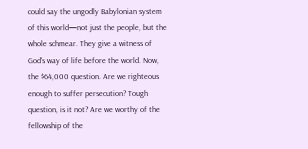could say the ungodly Babylonian system of this world—not just the people, but the whole schmear. They give a witness of God's way of life before the world. Now, the $64,000 question. Are we righteous enough to suffer persecution? Tough question, is it not? Are we worthy of the fellowship of the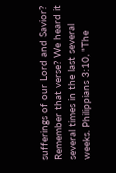sufferings of our Lord and Savior? Remember that verse? We heard it several times in the last several weeks. Philippians 3:10, "The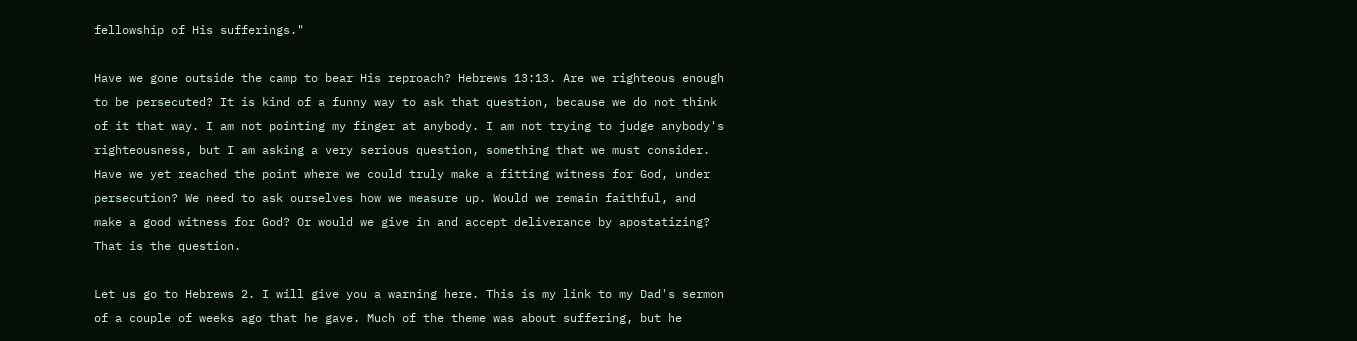fellowship of His sufferings."

Have we gone outside the camp to bear His reproach? Hebrews 13:13. Are we righteous enough to be persecuted? It is kind of a funny way to ask that question, because we do not think of it that way. I am not pointing my finger at anybody. I am not trying to judge anybody's righteousness, but I am asking a very serious question, something that we must consider. Have we yet reached the point where we could truly make a fitting witness for God, under persecution? We need to ask ourselves how we measure up. Would we remain faithful, and make a good witness for God? Or would we give in and accept deliverance by apostatizing? That is the question.

Let us go to Hebrews 2. I will give you a warning here. This is my link to my Dad's sermon of a couple of weeks ago that he gave. Much of the theme was about suffering, but he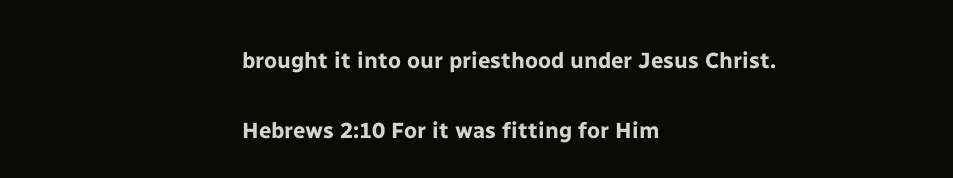brought it into our priesthood under Jesus Christ.

Hebrews 2:10 For it was fitting for Him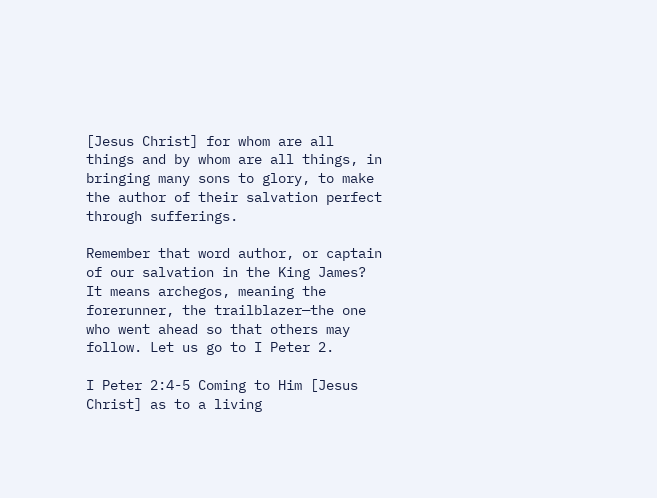[Jesus Christ] for whom are all things and by whom are all things, in bringing many sons to glory, to make the author of their salvation perfect through sufferings.

Remember that word author, or captain of our salvation in the King James? It means archegos, meaning the forerunner, the trailblazer—the one who went ahead so that others may follow. Let us go to I Peter 2.

I Peter 2:4-5 Coming to Him [Jesus Christ] as to a living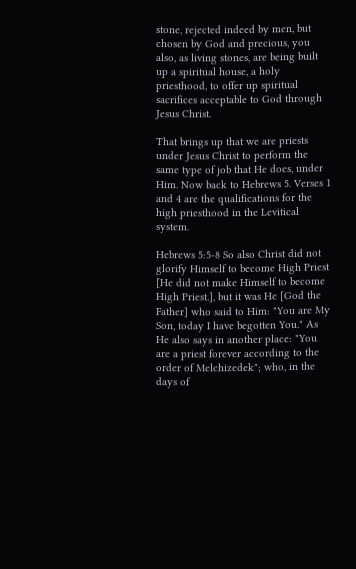stone, rejected indeed by men, but chosen by God and precious, you also, as living stones, are being built up a spiritual house, a holy priesthood, to offer up spiritual sacrifices acceptable to God through Jesus Christ.

That brings up that we are priests under Jesus Christ to perform the same type of job that He does, under Him. Now back to Hebrews 5. Verses 1 and 4 are the qualifications for the high priesthood in the Levitical system.

Hebrews 5:5-8 So also Christ did not glorify Himself to become High Priest [He did not make Himself to become High Priest.], but it was He [God the Father] who said to Him: "You are My Son, today I have begotten You." As He also says in another place: "You are a priest forever according to the order of Melchizedek"; who, in the days of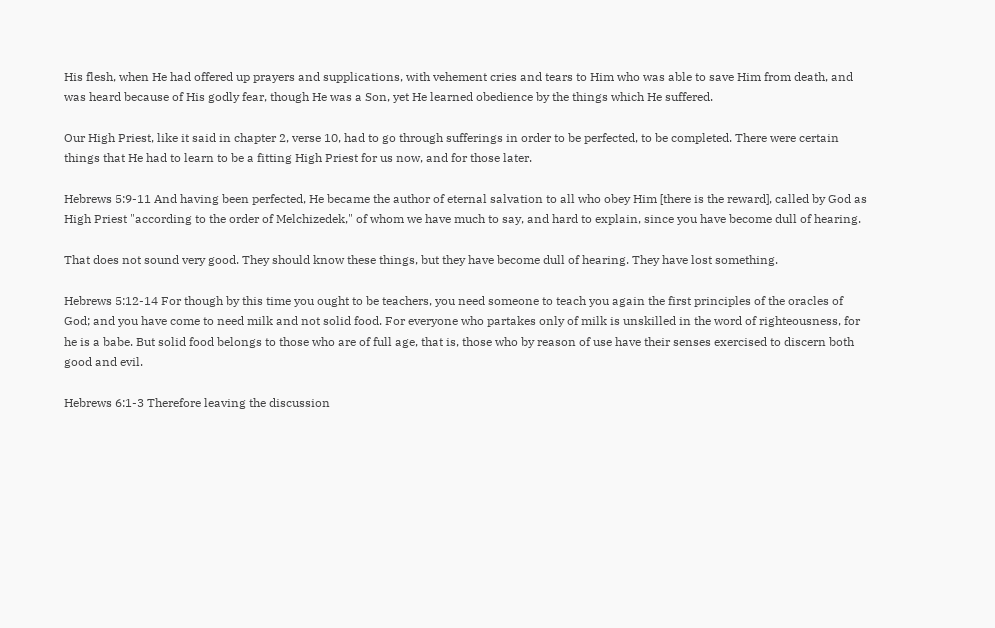His flesh, when He had offered up prayers and supplications, with vehement cries and tears to Him who was able to save Him from death, and was heard because of His godly fear, though He was a Son, yet He learned obedience by the things which He suffered.

Our High Priest, like it said in chapter 2, verse 10, had to go through sufferings in order to be perfected, to be completed. There were certain things that He had to learn to be a fitting High Priest for us now, and for those later.

Hebrews 5:9-11 And having been perfected, He became the author of eternal salvation to all who obey Him [there is the reward], called by God as High Priest "according to the order of Melchizedek," of whom we have much to say, and hard to explain, since you have become dull of hearing.

That does not sound very good. They should know these things, but they have become dull of hearing. They have lost something.

Hebrews 5:12-14 For though by this time you ought to be teachers, you need someone to teach you again the first principles of the oracles of God; and you have come to need milk and not solid food. For everyone who partakes only of milk is unskilled in the word of righteousness, for he is a babe. But solid food belongs to those who are of full age, that is, those who by reason of use have their senses exercised to discern both good and evil.

Hebrews 6:1-3 Therefore leaving the discussion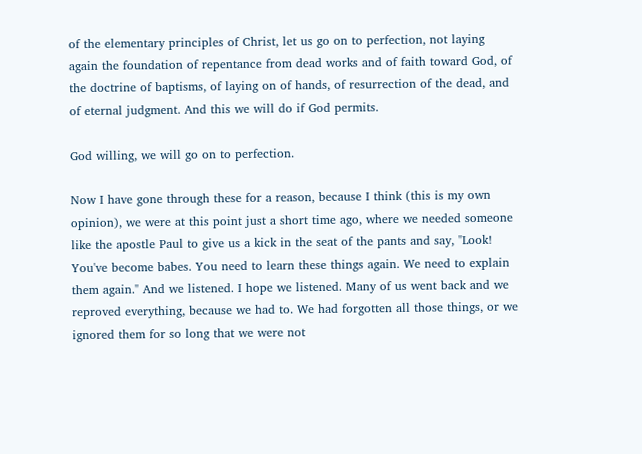of the elementary principles of Christ, let us go on to perfection, not laying again the foundation of repentance from dead works and of faith toward God, of the doctrine of baptisms, of laying on of hands, of resurrection of the dead, and of eternal judgment. And this we will do if God permits.

God willing, we will go on to perfection.

Now I have gone through these for a reason, because I think (this is my own opinion), we were at this point just a short time ago, where we needed someone like the apostle Paul to give us a kick in the seat of the pants and say, "Look! You've become babes. You need to learn these things again. We need to explain them again." And we listened. I hope we listened. Many of us went back and we reproved everything, because we had to. We had forgotten all those things, or we ignored them for so long that we were not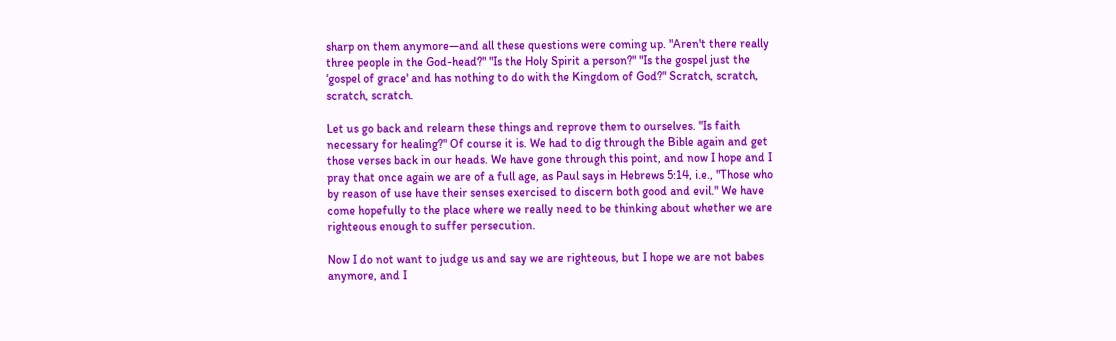sharp on them anymore—and all these questions were coming up. "Aren't there really three people in the God-head?" "Is the Holy Spirit a person?" "Is the gospel just the ‘gospel of grace' and has nothing to do with the Kingdom of God?" Scratch, scratch, scratch, scratch.

Let us go back and relearn these things and reprove them to ourselves. "Is faith necessary for healing?" Of course it is. We had to dig through the Bible again and get those verses back in our heads. We have gone through this point, and now I hope and I pray that once again we are of a full age, as Paul says in Hebrews 5:14, i.e., "Those who by reason of use have their senses exercised to discern both good and evil." We have come hopefully to the place where we really need to be thinking about whether we are righteous enough to suffer persecution.

Now I do not want to judge us and say we are righteous, but I hope we are not babes anymore, and I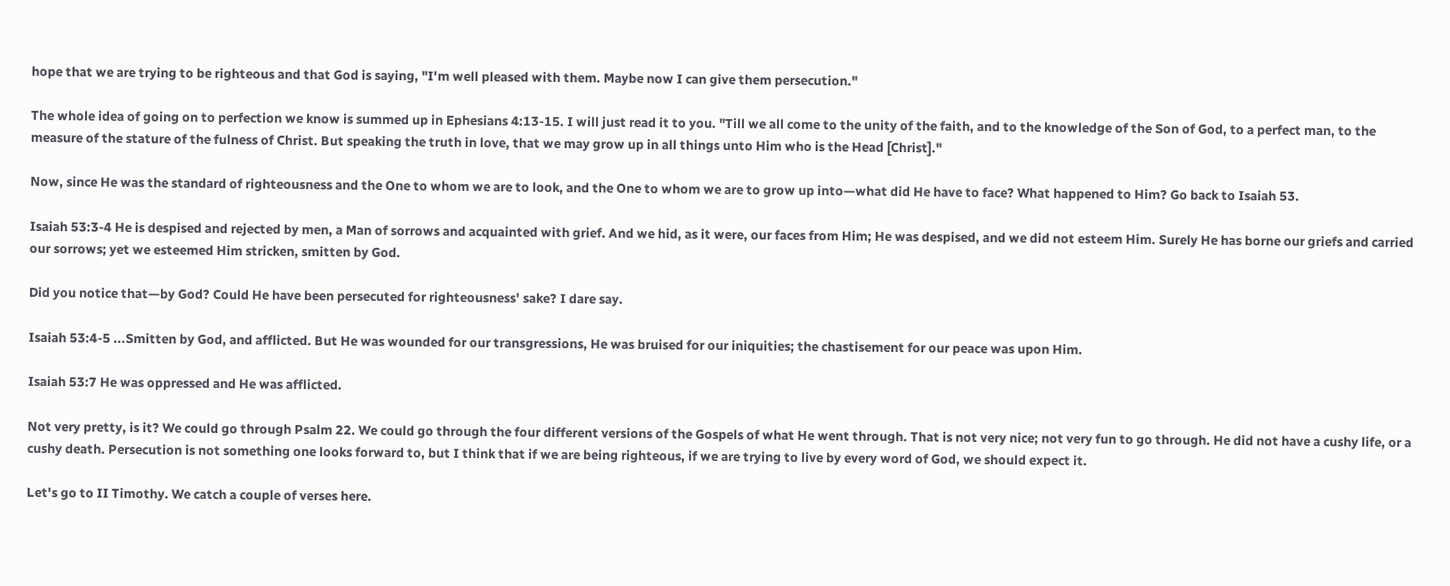hope that we are trying to be righteous and that God is saying, "I'm well pleased with them. Maybe now I can give them persecution."

The whole idea of going on to perfection we know is summed up in Ephesians 4:13-15. I will just read it to you. "Till we all come to the unity of the faith, and to the knowledge of the Son of God, to a perfect man, to the measure of the stature of the fulness of Christ. But speaking the truth in love, that we may grow up in all things unto Him who is the Head [Christ]."

Now, since He was the standard of righteousness and the One to whom we are to look, and the One to whom we are to grow up into—what did He have to face? What happened to Him? Go back to Isaiah 53.

Isaiah 53:3-4 He is despised and rejected by men, a Man of sorrows and acquainted with grief. And we hid, as it were, our faces from Him; He was despised, and we did not esteem Him. Surely He has borne our griefs and carried our sorrows; yet we esteemed Him stricken, smitten by God.

Did you notice that—by God? Could He have been persecuted for righteousness' sake? I dare say.

Isaiah 53:4-5 ...Smitten by God, and afflicted. But He was wounded for our transgressions, He was bruised for our iniquities; the chastisement for our peace was upon Him.

Isaiah 53:7 He was oppressed and He was afflicted.

Not very pretty, is it? We could go through Psalm 22. We could go through the four different versions of the Gospels of what He went through. That is not very nice; not very fun to go through. He did not have a cushy life, or a cushy death. Persecution is not something one looks forward to, but I think that if we are being righteous, if we are trying to live by every word of God, we should expect it.

Let's go to II Timothy. We catch a couple of verses here.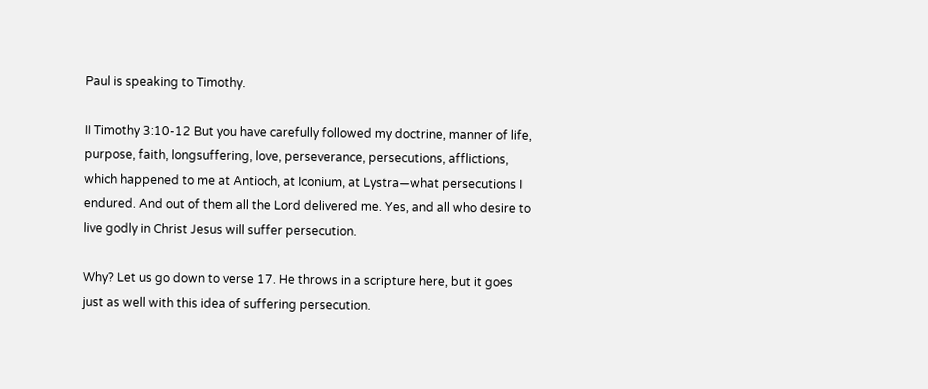Paul is speaking to Timothy.

II Timothy 3:10-12 But you have carefully followed my doctrine, manner of life, purpose, faith, longsuffering, love, perseverance, persecutions, afflictions, which happened to me at Antioch, at Iconium, at Lystra—what persecutions I endured. And out of them all the Lord delivered me. Yes, and all who desire to live godly in Christ Jesus will suffer persecution.

Why? Let us go down to verse 17. He throws in a scripture here, but it goes just as well with this idea of suffering persecution.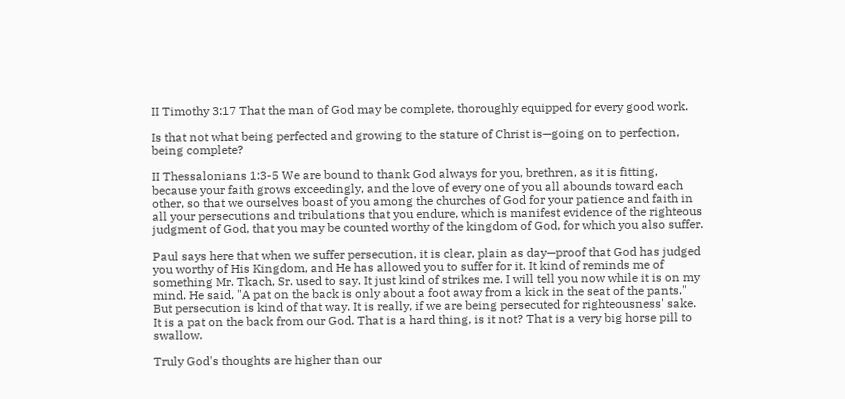II Timothy 3:17 That the man of God may be complete, thoroughly equipped for every good work.

Is that not what being perfected and growing to the stature of Christ is—going on to perfection, being complete?

II Thessalonians 1:3-5 We are bound to thank God always for you, brethren, as it is fitting, because your faith grows exceedingly, and the love of every one of you all abounds toward each other, so that we ourselves boast of you among the churches of God for your patience and faith in all your persecutions and tribulations that you endure, which is manifest evidence of the righteous judgment of God, that you may be counted worthy of the kingdom of God, for which you also suffer.

Paul says here that when we suffer persecution, it is clear, plain as day—proof that God has judged you worthy of His Kingdom, and He has allowed you to suffer for it. It kind of reminds me of something Mr. Tkach, Sr. used to say. It just kind of strikes me. I will tell you now while it is on my mind. He said, "A pat on the back is only about a foot away from a kick in the seat of the pants." But persecution is kind of that way. It is really, if we are being persecuted for righteousness' sake. It is a pat on the back from our God. That is a hard thing, is it not? That is a very big horse pill to swallow.

Truly God's thoughts are higher than our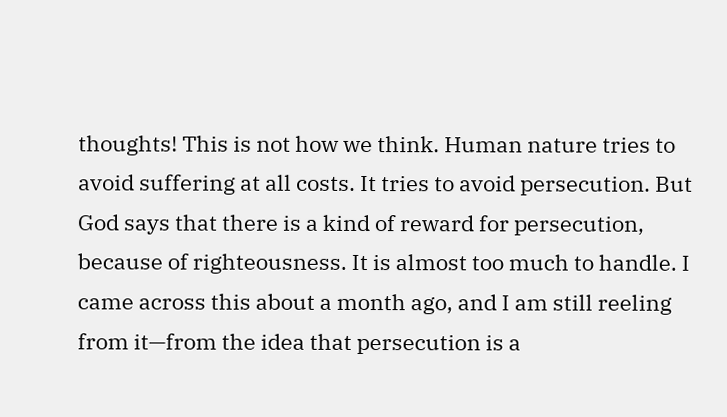thoughts! This is not how we think. Human nature tries to avoid suffering at all costs. It tries to avoid persecution. But God says that there is a kind of reward for persecution, because of righteousness. It is almost too much to handle. I came across this about a month ago, and I am still reeling from it—from the idea that persecution is a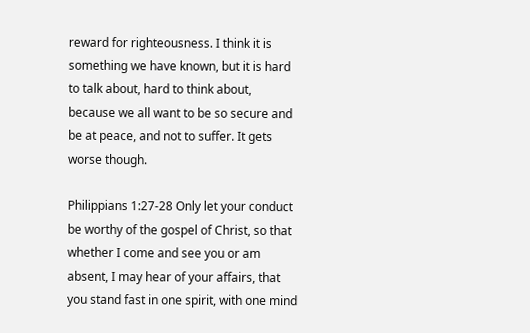reward for righteousness. I think it is something we have known, but it is hard to talk about, hard to think about, because we all want to be so secure and be at peace, and not to suffer. It gets worse though.

Philippians 1:27-28 Only let your conduct be worthy of the gospel of Christ, so that whether I come and see you or am absent, I may hear of your affairs, that you stand fast in one spirit, with one mind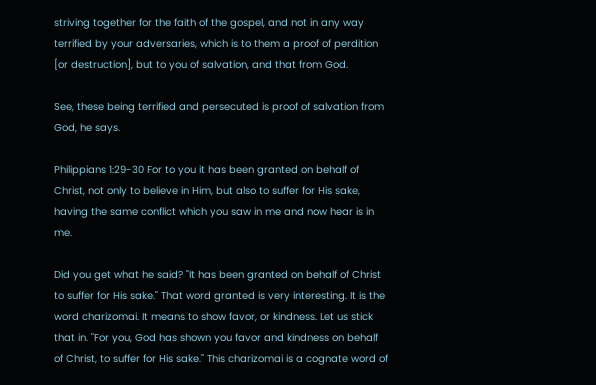striving together for the faith of the gospel, and not in any way terrified by your adversaries, which is to them a proof of perdition [or destruction], but to you of salvation, and that from God.

See, these being terrified and persecuted is proof of salvation from God, he says.

Philippians 1:29-30 For to you it has been granted on behalf of Christ, not only to believe in Him, but also to suffer for His sake, having the same conflict which you saw in me and now hear is in me.

Did you get what he said? "It has been granted on behalf of Christ to suffer for His sake." That word granted is very interesting. It is the word charizomai. It means to show favor, or kindness. Let us stick that in. "For you, God has shown you favor and kindness on behalf of Christ, to suffer for His sake." This charizomai is a cognate word of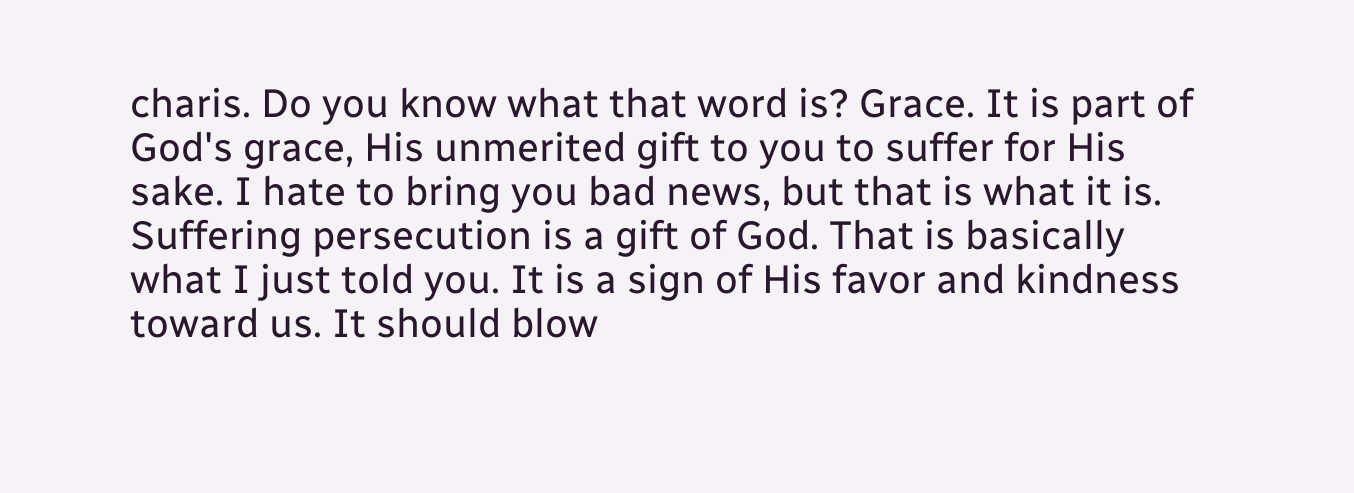charis. Do you know what that word is? Grace. It is part of God's grace, His unmerited gift to you to suffer for His sake. I hate to bring you bad news, but that is what it is. Suffering persecution is a gift of God. That is basically what I just told you. It is a sign of His favor and kindness toward us. It should blow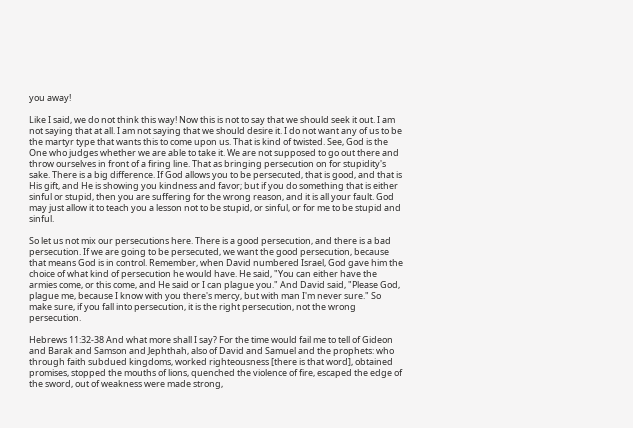you away!

Like I said, we do not think this way! Now this is not to say that we should seek it out. I am not saying that at all. I am not saying that we should desire it. I do not want any of us to be the martyr type that wants this to come upon us. That is kind of twisted. See, God is the One who judges whether we are able to take it. We are not supposed to go out there and throw ourselves in front of a firing line. That as bringing persecution on for stupidity's sake. There is a big difference. If God allows you to be persecuted, that is good, and that is His gift, and He is showing you kindness and favor; but if you do something that is either sinful or stupid, then you are suffering for the wrong reason, and it is all your fault. God may just allow it to teach you a lesson not to be stupid, or sinful, or for me to be stupid and sinful.

So let us not mix our persecutions here. There is a good persecution, and there is a bad persecution. If we are going to be persecuted, we want the good persecution, because that means God is in control. Remember, when David numbered Israel, God gave him the choice of what kind of persecution he would have. He said, "You can either have the armies come, or this come, and He said or I can plague you." And David said, "Please God, plague me, because I know with you there's mercy, but with man I'm never sure." So make sure, if you fall into persecution, it is the right persecution, not the wrong persecution.

Hebrews 11:32-38 And what more shall I say? For the time would fail me to tell of Gideon and Barak and Samson and Jephthah, also of David and Samuel and the prophets: who through faith subdued kingdoms, worked righteousness [there is that word], obtained promises, stopped the mouths of lions, quenched the violence of fire, escaped the edge of the sword, out of weakness were made strong,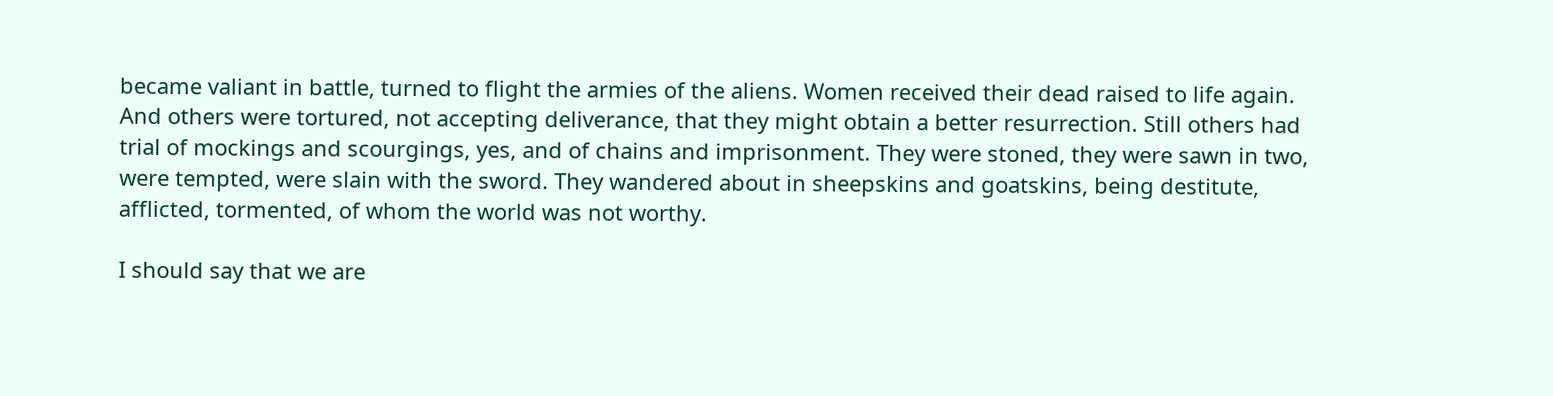became valiant in battle, turned to flight the armies of the aliens. Women received their dead raised to life again. And others were tortured, not accepting deliverance, that they might obtain a better resurrection. Still others had trial of mockings and scourgings, yes, and of chains and imprisonment. They were stoned, they were sawn in two, were tempted, were slain with the sword. They wandered about in sheepskins and goatskins, being destitute, afflicted, tormented, of whom the world was not worthy.

I should say that we are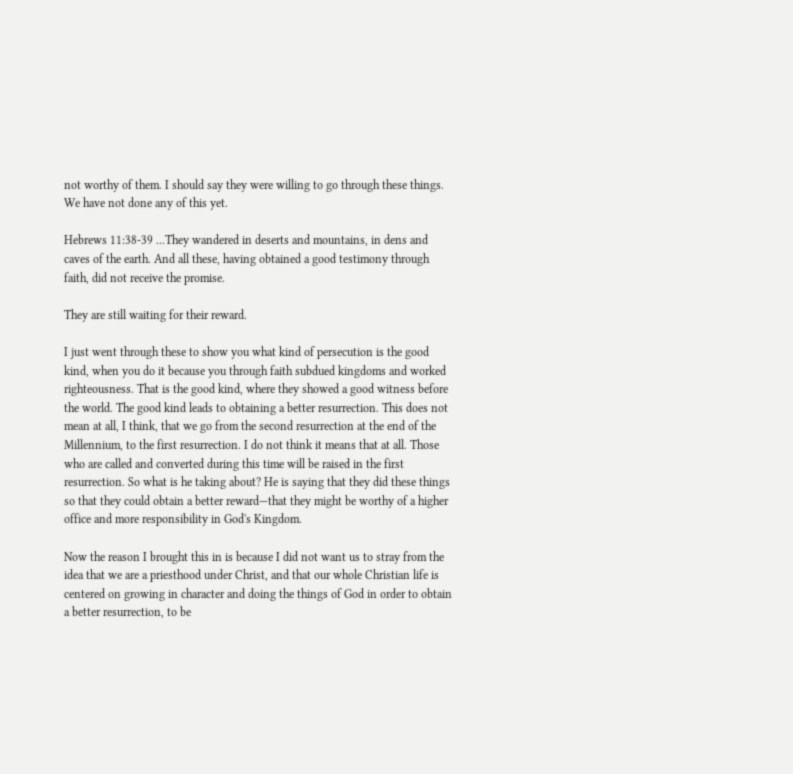not worthy of them. I should say they were willing to go through these things. We have not done any of this yet.

Hebrews 11:38-39 ...They wandered in deserts and mountains, in dens and caves of the earth. And all these, having obtained a good testimony through faith, did not receive the promise.

They are still waiting for their reward.

I just went through these to show you what kind of persecution is the good kind, when you do it because you through faith subdued kingdoms and worked righteousness. That is the good kind, where they showed a good witness before the world. The good kind leads to obtaining a better resurrection. This does not mean at all, I think, that we go from the second resurrection at the end of the Millennium, to the first resurrection. I do not think it means that at all. Those who are called and converted during this time will be raised in the first resurrection. So what is he taking about? He is saying that they did these things so that they could obtain a better reward—that they might be worthy of a higher office and more responsibility in God's Kingdom.

Now the reason I brought this in is because I did not want us to stray from the idea that we are a priesthood under Christ, and that our whole Christian life is centered on growing in character and doing the things of God in order to obtain a better resurrection, to be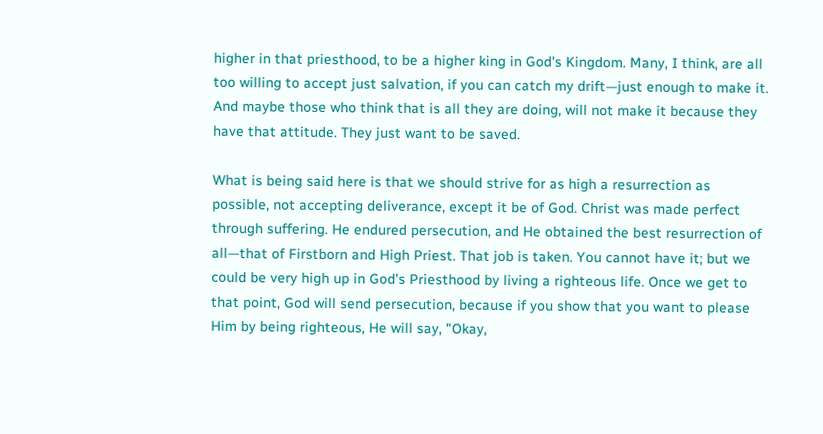higher in that priesthood, to be a higher king in God's Kingdom. Many, I think, are all too willing to accept just salvation, if you can catch my drift—just enough to make it. And maybe those who think that is all they are doing, will not make it because they have that attitude. They just want to be saved.

What is being said here is that we should strive for as high a resurrection as possible, not accepting deliverance, except it be of God. Christ was made perfect through suffering. He endured persecution, and He obtained the best resurrection of all—that of Firstborn and High Priest. That job is taken. You cannot have it; but we could be very high up in God's Priesthood by living a righteous life. Once we get to that point, God will send persecution, because if you show that you want to please Him by being righteous, He will say, "Okay,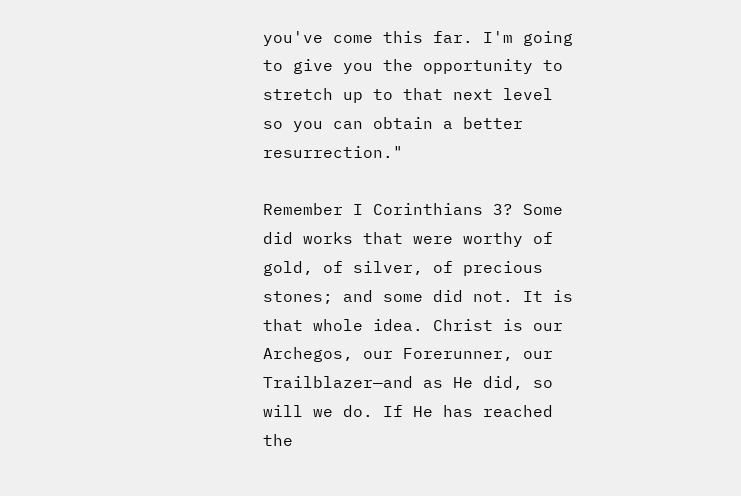you've come this far. I'm going to give you the opportunity to stretch up to that next level so you can obtain a better resurrection."

Remember I Corinthians 3? Some did works that were worthy of gold, of silver, of precious stones; and some did not. It is that whole idea. Christ is our Archegos, our Forerunner, our Trailblazer—and as He did, so will we do. If He has reached the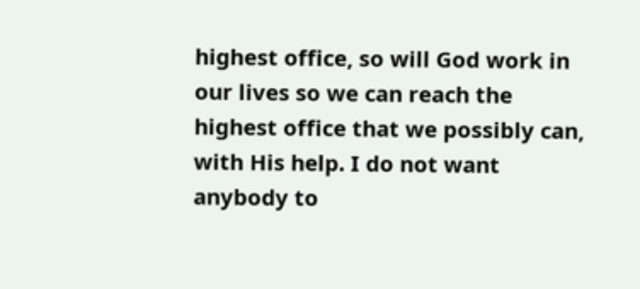highest office, so will God work in our lives so we can reach the highest office that we possibly can, with His help. I do not want anybody to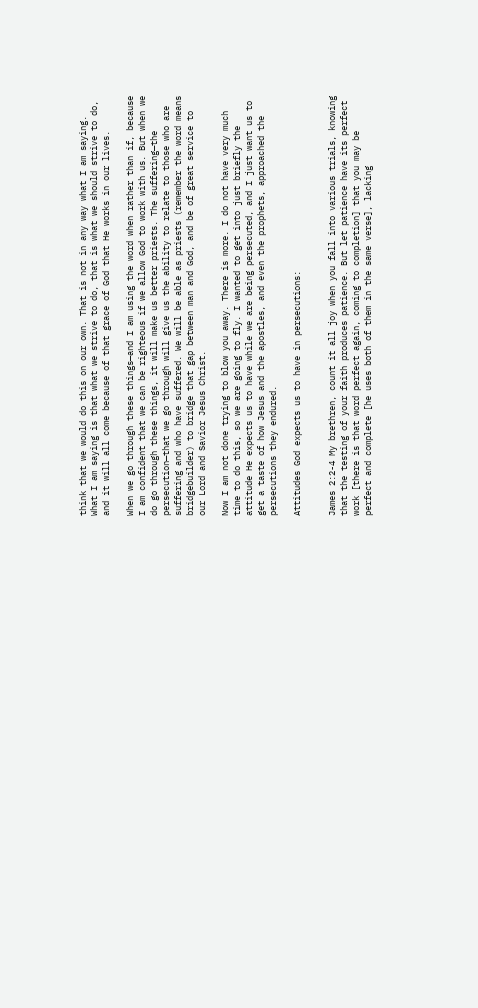think that we would do this on our own. That is not in any way what I am saying. What I am saying is that what we strive to do, that is what we should strive to do, and it will all come because of that grace of God that He works in our lives.

When we go through these things—and I am using the word when rather than if, because I am confident that we can be righteous if we allow God to work with us. But when we do go through these things, it will make us better priests. The suffering—the persecution—that we go through will give us the ability to relate to those who are suffering and who have suffered. We will be able as priests (remember the word means bridgebuilder) to bridge that gap between man and God, and be of great service to our Lord and Savior Jesus Christ.

Now I am not done trying to blow you away. There is more. I do not have very much time to do this, so we are going to fly. I wanted to get into just briefly the attitude He expects us to have while we are being persecuted, and I just want us to get a taste of how Jesus and the apostles, and even the prophets, approached the persecutions they endured.

Attitudes God expects us to have in persecutions:


James 2:2-4 My brethren, count it all joy when you fall into various trials, knowing that the testing of your faith produces patience. But let patience have its perfect work [there is that word perfect again, coming to completion] that you may be perfect and complete [he uses both of them in the same verse], lacking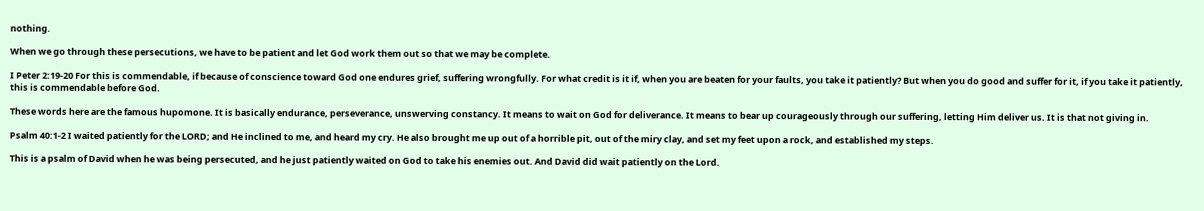nothing.

When we go through these persecutions, we have to be patient and let God work them out so that we may be complete.

I Peter 2:19-20 For this is commendable, if because of conscience toward God one endures grief, suffering wrongfully. For what credit is it if, when you are beaten for your faults, you take it patiently? But when you do good and suffer for it, if you take it patiently, this is commendable before God.

These words here are the famous hupomone. It is basically endurance, perseverance, unswerving constancy. It means to wait on God for deliverance. It means to bear up courageously through our suffering, letting Him deliver us. It is that not giving in.

Psalm 40:1-2 I waited patiently for the LORD; and He inclined to me, and heard my cry. He also brought me up out of a horrible pit, out of the miry clay, and set my feet upon a rock, and established my steps.

This is a psalm of David when he was being persecuted, and he just patiently waited on God to take his enemies out. And David did wait patiently on the Lord.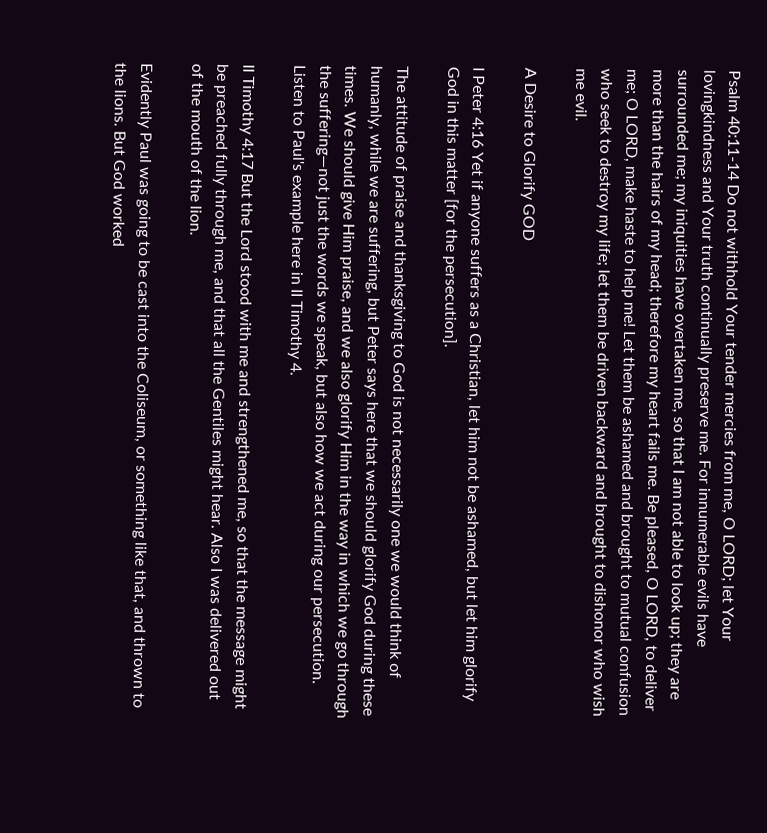Psalm 40:11-14 Do not withhold Your tender mercies from me, O LORD; let Your lovingkindness and Your truth continually preserve me. For innumerable evils have surrounded me; my iniquities have overtaken me, so that I am not able to look up; they are more than the hairs of my head; therefore my heart fails me. Be pleased, O LORD, to deliver me; O LORD, make haste to help me! Let them be ashamed and brought to mutual confusion who seek to destroy my life; let them be driven backward and brought to dishonor who wish me evil.

A Desire to Glorify GOD

I Peter 4:16 Yet if anyone suffers as a Christian, let him not be ashamed, but let him glorify God in this matter [for the persecution].

The attitude of praise and thanksgiving to God is not necessarily one we would think of humanly, while we are suffering, but Peter says here that we should glorify God during these times. We should give Him praise, and we also glorify Him in the way in which we go through the suffering—not just the words we speak, but also how we act during our persecution. Listen to Paul's example here in II Timothy 4.

II Timothy 4:17 But the Lord stood with me and strengthened me, so that the message might be preached fully through me, and that all the Gentiles might hear. Also I was delivered out of the mouth of the lion.

Evidently Paul was going to be cast into the Coliseum, or something like that, and thrown to the lions. But God worked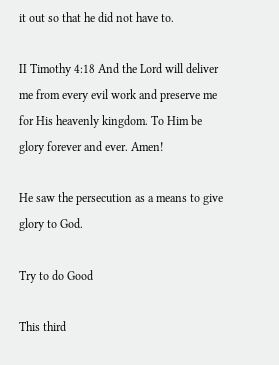it out so that he did not have to.

II Timothy 4:18 And the Lord will deliver me from every evil work and preserve me for His heavenly kingdom. To Him be glory forever and ever. Amen!

He saw the persecution as a means to give glory to God.

Try to do Good

This third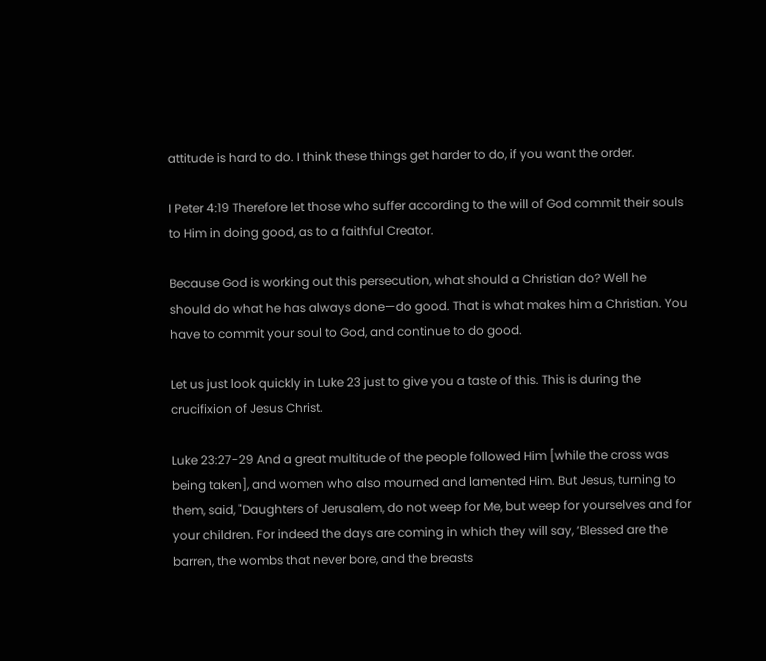attitude is hard to do. I think these things get harder to do, if you want the order.

I Peter 4:19 Therefore let those who suffer according to the will of God commit their souls to Him in doing good, as to a faithful Creator.

Because God is working out this persecution, what should a Christian do? Well he should do what he has always done—do good. That is what makes him a Christian. You have to commit your soul to God, and continue to do good.

Let us just look quickly in Luke 23 just to give you a taste of this. This is during the crucifixion of Jesus Christ.

Luke 23:27-29 And a great multitude of the people followed Him [while the cross was being taken], and women who also mourned and lamented Him. But Jesus, turning to them, said, "Daughters of Jerusalem, do not weep for Me, but weep for yourselves and for your children. For indeed the days are coming in which they will say, ‘Blessed are the barren, the wombs that never bore, and the breasts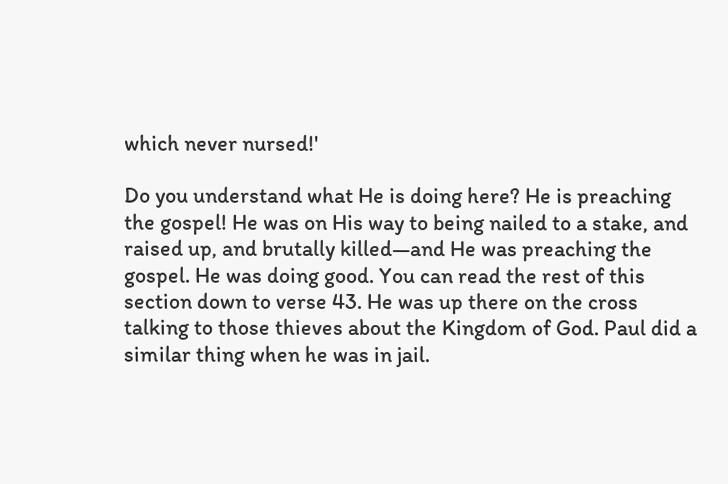which never nursed!'

Do you understand what He is doing here? He is preaching the gospel! He was on His way to being nailed to a stake, and raised up, and brutally killed—and He was preaching the gospel. He was doing good. You can read the rest of this section down to verse 43. He was up there on the cross talking to those thieves about the Kingdom of God. Paul did a similar thing when he was in jail.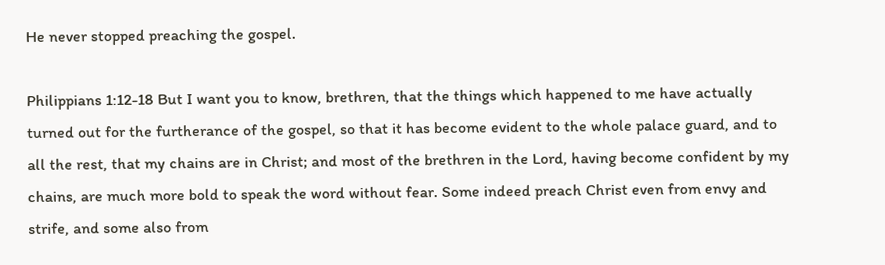He never stopped preaching the gospel.

Philippians 1:12-18 But I want you to know, brethren, that the things which happened to me have actually turned out for the furtherance of the gospel, so that it has become evident to the whole palace guard, and to all the rest, that my chains are in Christ; and most of the brethren in the Lord, having become confident by my chains, are much more bold to speak the word without fear. Some indeed preach Christ even from envy and strife, and some also from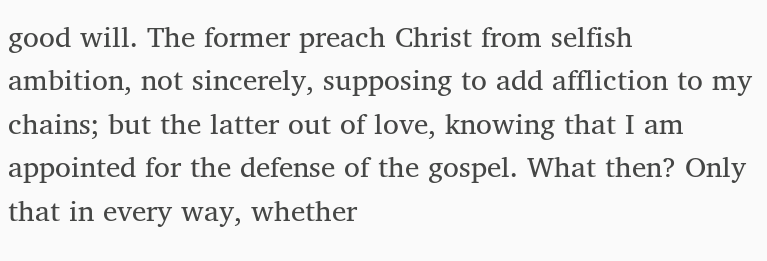good will. The former preach Christ from selfish ambition, not sincerely, supposing to add affliction to my chains; but the latter out of love, knowing that I am appointed for the defense of the gospel. What then? Only that in every way, whether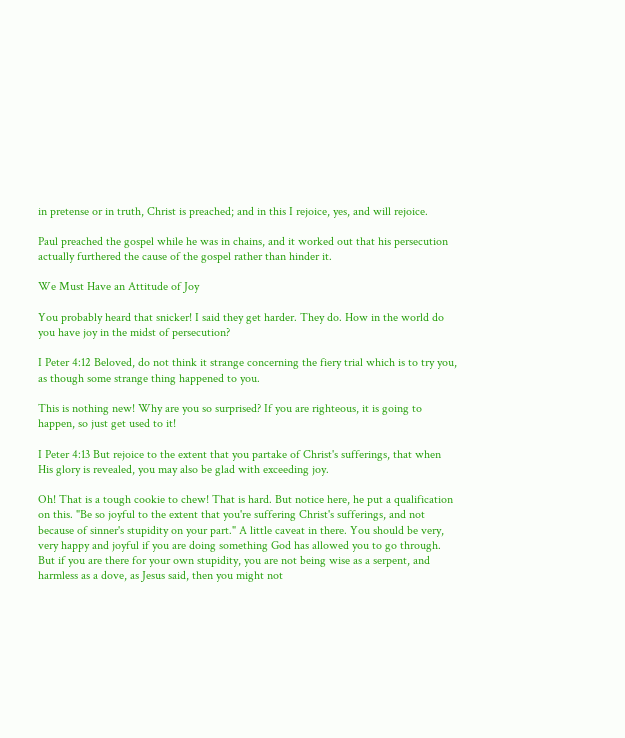in pretense or in truth, Christ is preached; and in this I rejoice, yes, and will rejoice.

Paul preached the gospel while he was in chains, and it worked out that his persecution actually furthered the cause of the gospel rather than hinder it.

We Must Have an Attitude of Joy

You probably heard that snicker! I said they get harder. They do. How in the world do you have joy in the midst of persecution?

I Peter 4:12 Beloved, do not think it strange concerning the fiery trial which is to try you, as though some strange thing happened to you.

This is nothing new! Why are you so surprised? If you are righteous, it is going to happen, so just get used to it!

I Peter 4:13 But rejoice to the extent that you partake of Christ's sufferings, that when His glory is revealed, you may also be glad with exceeding joy.

Oh! That is a tough cookie to chew! That is hard. But notice here, he put a qualification on this. "Be so joyful to the extent that you're suffering Christ's sufferings, and not because of sinner's stupidity on your part." A little caveat in there. You should be very, very happy and joyful if you are doing something God has allowed you to go through. But if you are there for your own stupidity, you are not being wise as a serpent, and harmless as a dove, as Jesus said, then you might not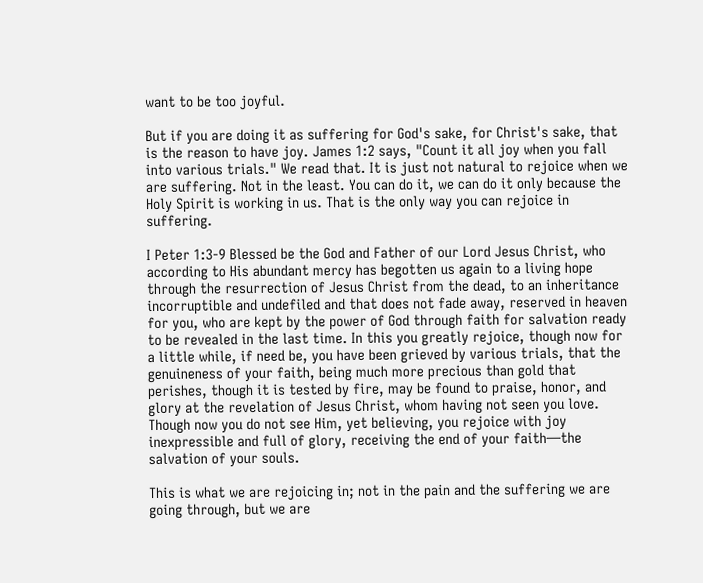want to be too joyful.

But if you are doing it as suffering for God's sake, for Christ's sake, that is the reason to have joy. James 1:2 says, "Count it all joy when you fall into various trials." We read that. It is just not natural to rejoice when we are suffering. Not in the least. You can do it, we can do it only because the Holy Spirit is working in us. That is the only way you can rejoice in suffering.

I Peter 1:3-9 Blessed be the God and Father of our Lord Jesus Christ, who according to His abundant mercy has begotten us again to a living hope through the resurrection of Jesus Christ from the dead, to an inheritance incorruptible and undefiled and that does not fade away, reserved in heaven for you, who are kept by the power of God through faith for salvation ready to be revealed in the last time. In this you greatly rejoice, though now for a little while, if need be, you have been grieved by various trials, that the genuineness of your faith, being much more precious than gold that perishes, though it is tested by fire, may be found to praise, honor, and glory at the revelation of Jesus Christ, whom having not seen you love. Though now you do not see Him, yet believing, you rejoice with joy inexpressible and full of glory, receiving the end of your faith—the salvation of your souls.

This is what we are rejoicing in; not in the pain and the suffering we are going through, but we are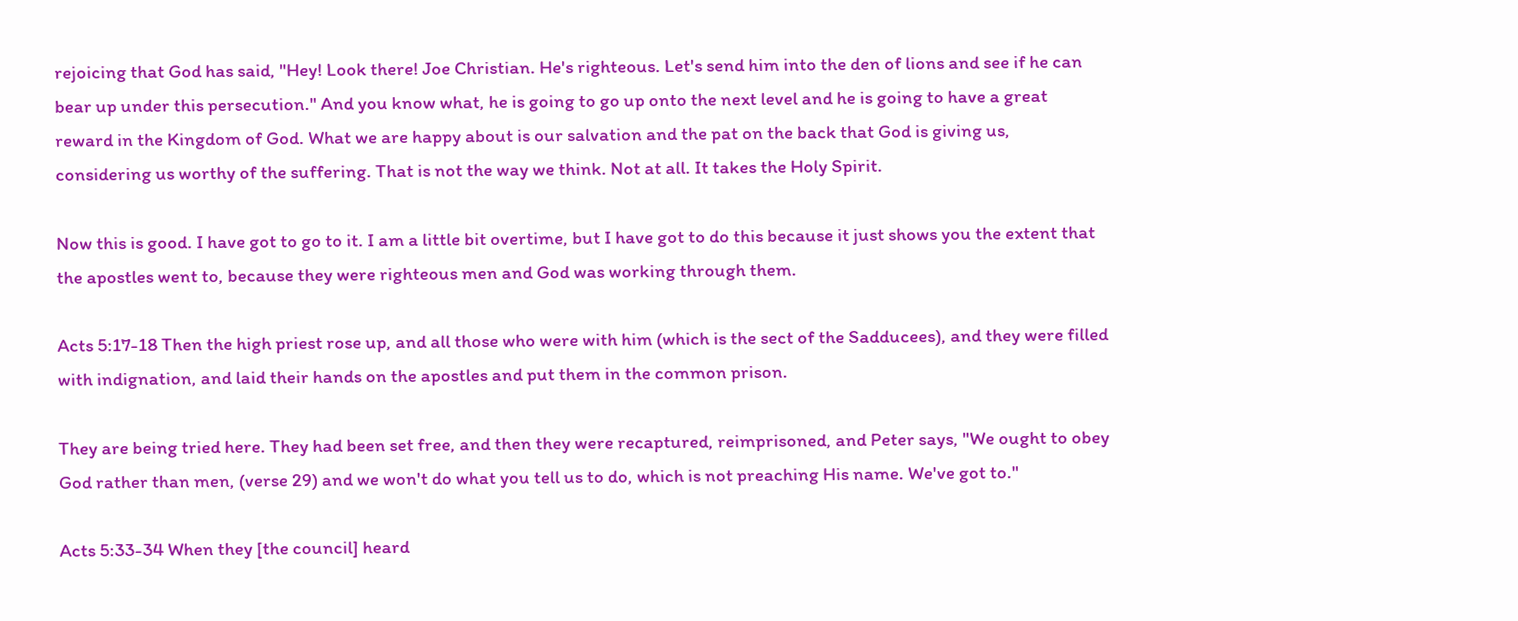rejoicing that God has said, "Hey! Look there! Joe Christian. He's righteous. Let's send him into the den of lions and see if he can bear up under this persecution." And you know what, he is going to go up onto the next level and he is going to have a great reward in the Kingdom of God. What we are happy about is our salvation and the pat on the back that God is giving us, considering us worthy of the suffering. That is not the way we think. Not at all. It takes the Holy Spirit.

Now this is good. I have got to go to it. I am a little bit overtime, but I have got to do this because it just shows you the extent that the apostles went to, because they were righteous men and God was working through them.

Acts 5:17-18 Then the high priest rose up, and all those who were with him (which is the sect of the Sadducees), and they were filled with indignation, and laid their hands on the apostles and put them in the common prison.

They are being tried here. They had been set free, and then they were recaptured, reimprisoned, and Peter says, "We ought to obey God rather than men, (verse 29) and we won't do what you tell us to do, which is not preaching His name. We've got to."

Acts 5:33-34 When they [the council] heard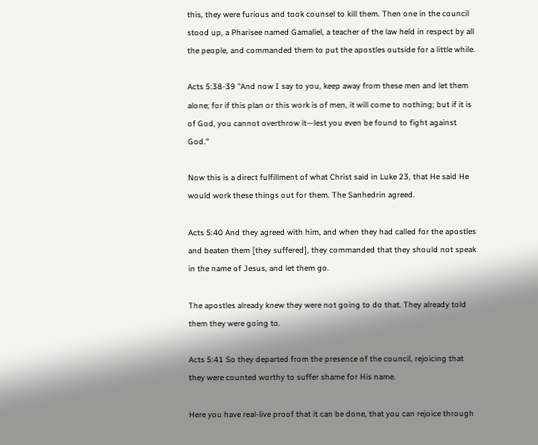this, they were furious and took counsel to kill them. Then one in the council stood up, a Pharisee named Gamaliel, a teacher of the law held in respect by all the people, and commanded them to put the apostles outside for a little while.

Acts 5:38-39 "And now I say to you, keep away from these men and let them alone; for if this plan or this work is of men, it will come to nothing; but if it is of God, you cannot overthrow it—lest you even be found to fight against God."

Now this is a direct fulfillment of what Christ said in Luke 23, that He said He would work these things out for them. The Sanhedrin agreed.

Acts 5:40 And they agreed with him, and when they had called for the apostles and beaten them [they suffered], they commanded that they should not speak in the name of Jesus, and let them go.

The apostles already knew they were not going to do that. They already told them they were going to.

Acts 5:41 So they departed from the presence of the council, rejoicing that they were counted worthy to suffer shame for His name.

Here you have real-live proof that it can be done, that you can rejoice through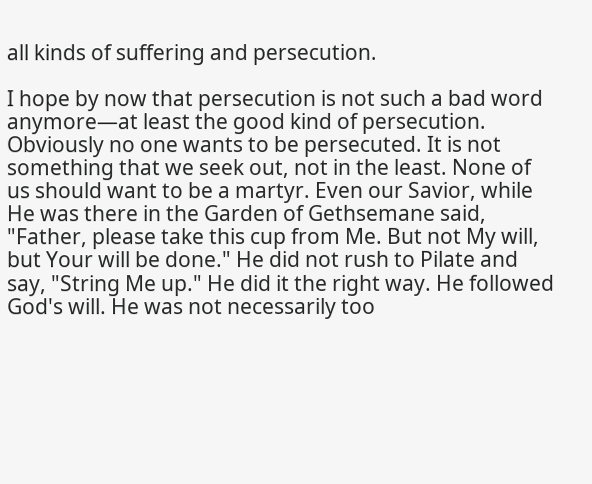all kinds of suffering and persecution.

I hope by now that persecution is not such a bad word anymore—at least the good kind of persecution. Obviously no one wants to be persecuted. It is not something that we seek out, not in the least. None of us should want to be a martyr. Even our Savior, while He was there in the Garden of Gethsemane said, "Father, please take this cup from Me. But not My will, but Your will be done." He did not rush to Pilate and say, "String Me up." He did it the right way. He followed God's will. He was not necessarily too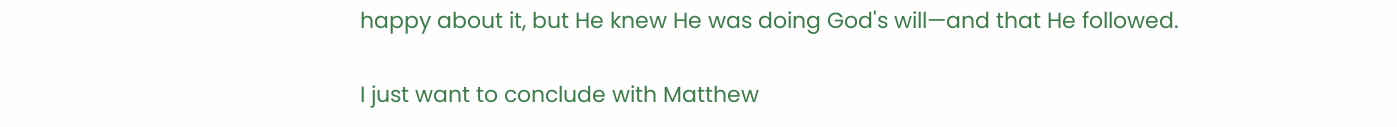happy about it, but He knew He was doing God's will—and that He followed.

I just want to conclude with Matthew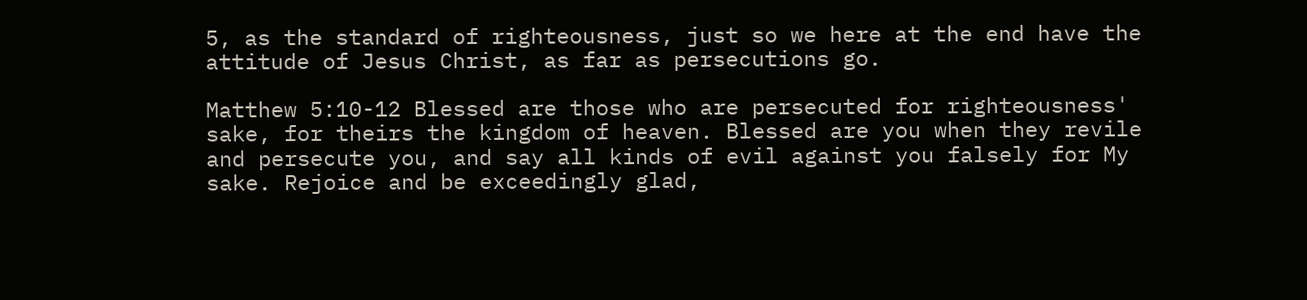5, as the standard of righteousness, just so we here at the end have the attitude of Jesus Christ, as far as persecutions go.

Matthew 5:10-12 Blessed are those who are persecuted for righteousness' sake, for theirs the kingdom of heaven. Blessed are you when they revile and persecute you, and say all kinds of evil against you falsely for My sake. Rejoice and be exceedingly glad,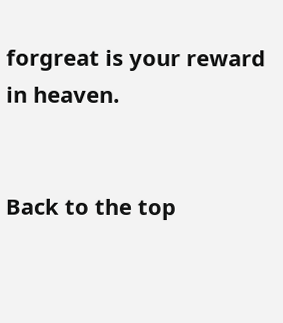forgreat is your reward in heaven.


Back to the top